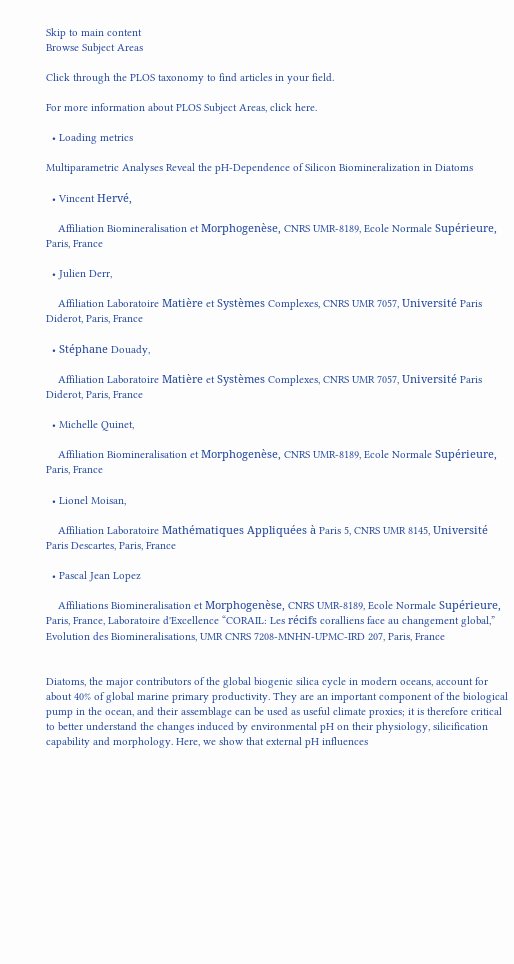Skip to main content
Browse Subject Areas

Click through the PLOS taxonomy to find articles in your field.

For more information about PLOS Subject Areas, click here.

  • Loading metrics

Multiparametric Analyses Reveal the pH-Dependence of Silicon Biomineralization in Diatoms

  • Vincent Hervé,

    Affiliation Biomineralisation et Morphogenèse, CNRS UMR-8189, Ecole Normale Supérieure, Paris, France

  • Julien Derr,

    Affiliation Laboratoire Matière et Systèmes Complexes, CNRS UMR 7057, Université Paris Diderot, Paris, France

  • Stéphane Douady,

    Affiliation Laboratoire Matière et Systèmes Complexes, CNRS UMR 7057, Université Paris Diderot, Paris, France

  • Michelle Quinet,

    Affiliation Biomineralisation et Morphogenèse, CNRS UMR-8189, Ecole Normale Supérieure, Paris, France

  • Lionel Moisan,

    Affiliation Laboratoire Mathématiques Appliquées à Paris 5, CNRS UMR 8145, Université Paris Descartes, Paris, France

  • Pascal Jean Lopez

    Affiliations Biomineralisation et Morphogenèse, CNRS UMR-8189, Ecole Normale Supérieure, Paris, France, Laboratoire d'Excellence “CORAIL: Les récifs coralliens face au changement global,” Evolution des Biomineralisations, UMR CNRS 7208-MNHN-UPMC-IRD 207, Paris, France


Diatoms, the major contributors of the global biogenic silica cycle in modern oceans, account for about 40% of global marine primary productivity. They are an important component of the biological pump in the ocean, and their assemblage can be used as useful climate proxies; it is therefore critical to better understand the changes induced by environmental pH on their physiology, silicification capability and morphology. Here, we show that external pH influences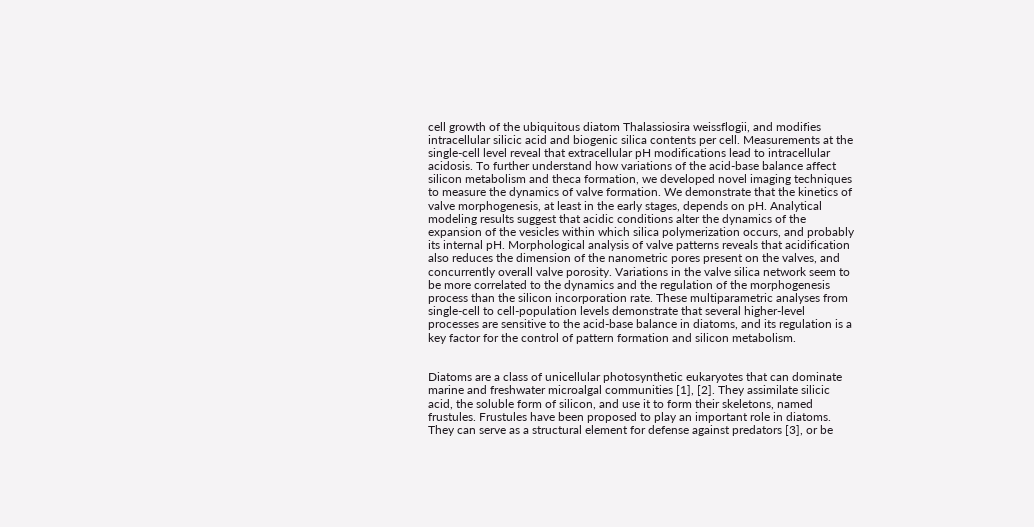cell growth of the ubiquitous diatom Thalassiosira weissflogii, and modifies intracellular silicic acid and biogenic silica contents per cell. Measurements at the single-cell level reveal that extracellular pH modifications lead to intracellular acidosis. To further understand how variations of the acid-base balance affect silicon metabolism and theca formation, we developed novel imaging techniques to measure the dynamics of valve formation. We demonstrate that the kinetics of valve morphogenesis, at least in the early stages, depends on pH. Analytical modeling results suggest that acidic conditions alter the dynamics of the expansion of the vesicles within which silica polymerization occurs, and probably its internal pH. Morphological analysis of valve patterns reveals that acidification also reduces the dimension of the nanometric pores present on the valves, and concurrently overall valve porosity. Variations in the valve silica network seem to be more correlated to the dynamics and the regulation of the morphogenesis process than the silicon incorporation rate. These multiparametric analyses from single-cell to cell-population levels demonstrate that several higher-level processes are sensitive to the acid-base balance in diatoms, and its regulation is a key factor for the control of pattern formation and silicon metabolism.


Diatoms are a class of unicellular photosynthetic eukaryotes that can dominate marine and freshwater microalgal communities [1], [2]. They assimilate silicic acid, the soluble form of silicon, and use it to form their skeletons, named frustules. Frustules have been proposed to play an important role in diatoms. They can serve as a structural element for defense against predators [3], or be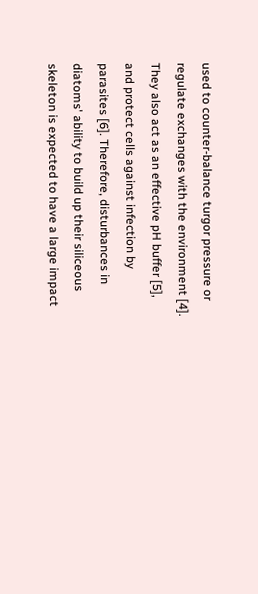used to counter-balance turgor pressure or regulate exchanges with the environment [4]. They also act as an effective pH buffer [5], and protect cells against infection by parasites [6]. Therefore, disturbances in diatoms' ability to build up their siliceous skeleton is expected to have a large impact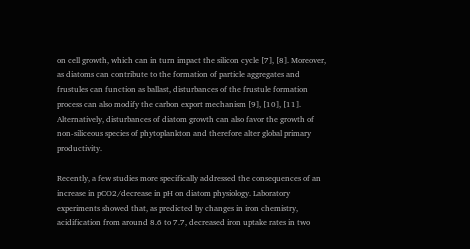on cell growth, which can in turn impact the silicon cycle [7], [8]. Moreover, as diatoms can contribute to the formation of particle aggregates and frustules can function as ballast, disturbances of the frustule formation process can also modify the carbon export mechanism [9], [10], [11]. Alternatively, disturbances of diatom growth can also favor the growth of non-siliceous species of phytoplankton and therefore alter global primary productivity.

Recently, a few studies more specifically addressed the consequences of an increase in pCO2/decrease in pH on diatom physiology. Laboratory experiments showed that, as predicted by changes in iron chemistry, acidification from around 8.6 to 7.7, decreased iron uptake rates in two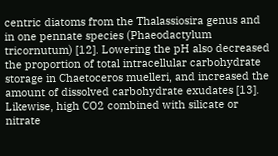centric diatoms from the Thalassiosira genus and in one pennate species (Phaeodactylum tricornutum) [12]. Lowering the pH also decreased the proportion of total intracellular carbohydrate storage in Chaetoceros muelleri, and increased the amount of dissolved carbohydrate exudates [13]. Likewise, high CO2 combined with silicate or nitrate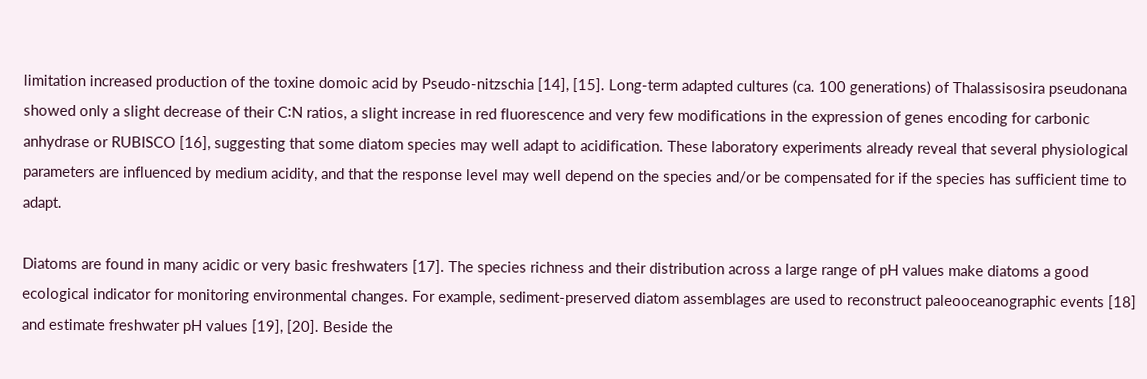limitation increased production of the toxine domoic acid by Pseudo-nitzschia [14], [15]. Long-term adapted cultures (ca. 100 generations) of Thalassisosira pseudonana showed only a slight decrease of their C∶N ratios, a slight increase in red fluorescence and very few modifications in the expression of genes encoding for carbonic anhydrase or RUBISCO [16], suggesting that some diatom species may well adapt to acidification. These laboratory experiments already reveal that several physiological parameters are influenced by medium acidity, and that the response level may well depend on the species and/or be compensated for if the species has sufficient time to adapt.

Diatoms are found in many acidic or very basic freshwaters [17]. The species richness and their distribution across a large range of pH values make diatoms a good ecological indicator for monitoring environmental changes. For example, sediment-preserved diatom assemblages are used to reconstruct paleooceanographic events [18] and estimate freshwater pH values [19], [20]. Beside the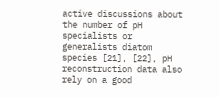active discussions about the number of pH specialists or generalists diatom species [21], [22], pH reconstruction data also rely on a good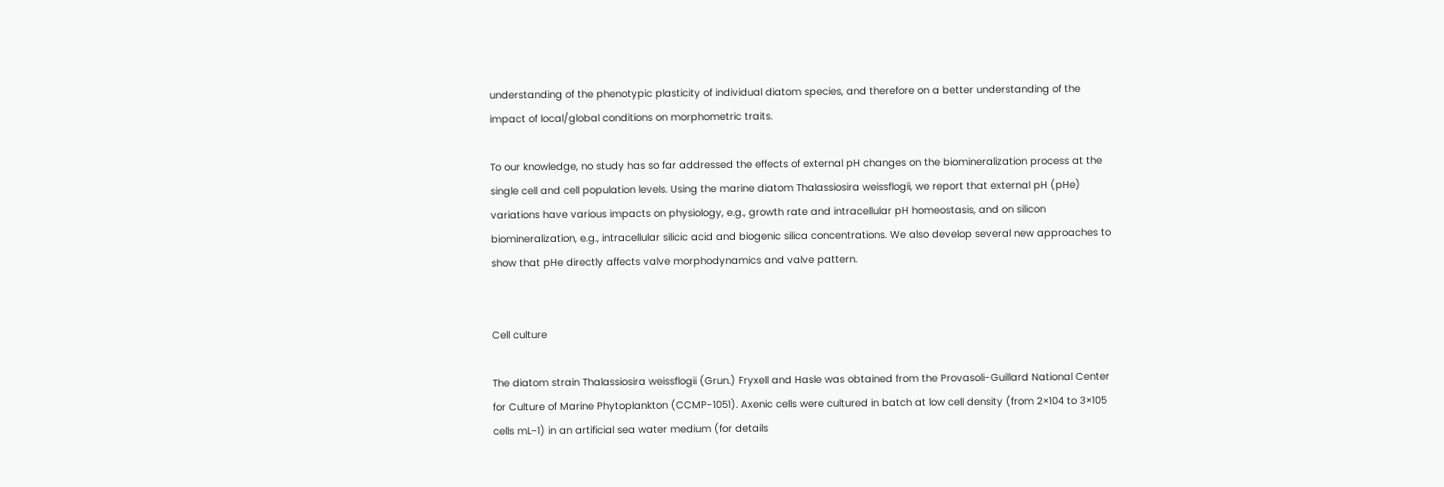understanding of the phenotypic plasticity of individual diatom species, and therefore on a better understanding of the impact of local/global conditions on morphometric traits.

To our knowledge, no study has so far addressed the effects of external pH changes on the biomineralization process at the single cell and cell population levels. Using the marine diatom Thalassiosira weissflogii, we report that external pH (pHe) variations have various impacts on physiology, e.g., growth rate and intracellular pH homeostasis, and on silicon biomineralization, e.g., intracellular silicic acid and biogenic silica concentrations. We also develop several new approaches to show that pHe directly affects valve morphodynamics and valve pattern.


Cell culture

The diatom strain Thalassiosira weissflogii (Grun.) Fryxell and Hasle was obtained from the Provasoli-Guillard National Center for Culture of Marine Phytoplankton (CCMP-1051). Axenic cells were cultured in batch at low cell density (from 2×104 to 3×105 cells mL−1) in an artificial sea water medium (for details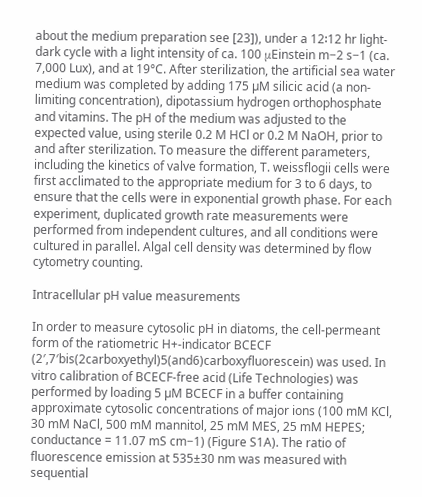about the medium preparation see [23]), under a 12∶12 hr light-dark cycle with a light intensity of ca. 100 μEinstein m−2 s−1 (ca. 7,000 Lux), and at 19°C. After sterilization, the artificial sea water medium was completed by adding 175 µM silicic acid (a non-limiting concentration), dipotassium hydrogen orthophosphate and vitamins. The pH of the medium was adjusted to the expected value, using sterile 0.2 M HCl or 0.2 M NaOH, prior to and after sterilization. To measure the different parameters, including the kinetics of valve formation, T. weissflogii cells were first acclimated to the appropriate medium for 3 to 6 days, to ensure that the cells were in exponential growth phase. For each experiment, duplicated growth rate measurements were performed from independent cultures, and all conditions were cultured in parallel. Algal cell density was determined by flow cytometry counting.

Intracellular pH value measurements

In order to measure cytosolic pH in diatoms, the cell-permeant form of the ratiometric H+-indicator BCECF (2′,7′bis(2carboxyethyl)5(and6)carboxyfluorescein) was used. In vitro calibration of BCECF-free acid (Life Technologies) was performed by loading 5 µM BCECF in a buffer containing approximate cytosolic concentrations of major ions (100 mM KCl, 30 mM NaCl, 500 mM mannitol, 25 mM MES, 25 mM HEPES; conductance = 11.07 mS cm−1) (Figure S1A). The ratio of fluorescence emission at 535±30 nm was measured with sequential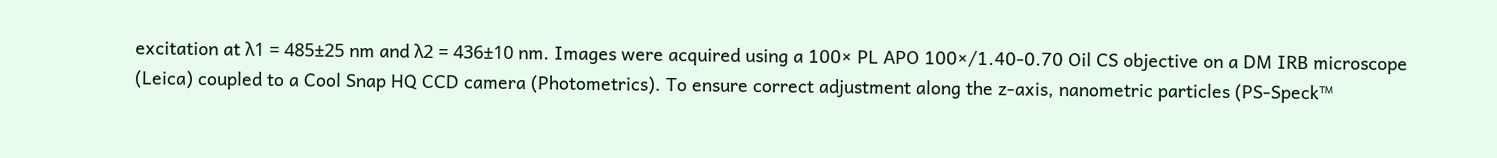excitation at λ1 = 485±25 nm and λ2 = 436±10 nm. Images were acquired using a 100× PL APO 100×/1.40-0.70 Oil CS objective on a DM IRB microscope (Leica) coupled to a Cool Snap HQ CCD camera (Photometrics). To ensure correct adjustment along the z-axis, nanometric particles (PS-Speck™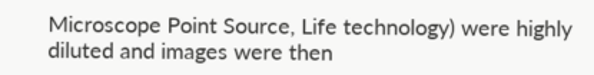Microscope Point Source, Life technology) were highly diluted and images were then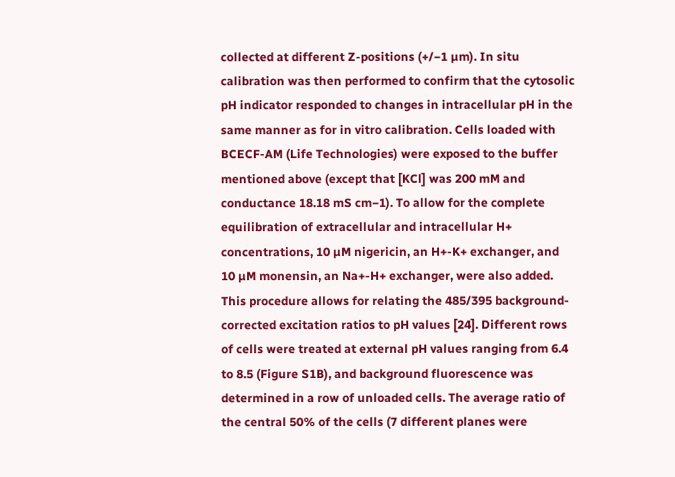collected at different Z-positions (+/−1 µm). In situ calibration was then performed to confirm that the cytosolic pH indicator responded to changes in intracellular pH in the same manner as for in vitro calibration. Cells loaded with BCECF-AM (Life Technologies) were exposed to the buffer mentioned above (except that [KCl] was 200 mM and conductance 18.18 mS cm−1). To allow for the complete equilibration of extracellular and intracellular H+ concentrations, 10 µM nigericin, an H+-K+ exchanger, and 10 µM monensin, an Na+-H+ exchanger, were also added. This procedure allows for relating the 485/395 background-corrected excitation ratios to pH values [24]. Different rows of cells were treated at external pH values ranging from 6.4 to 8.5 (Figure S1B), and background fluorescence was determined in a row of unloaded cells. The average ratio of the central 50% of the cells (7 different planes were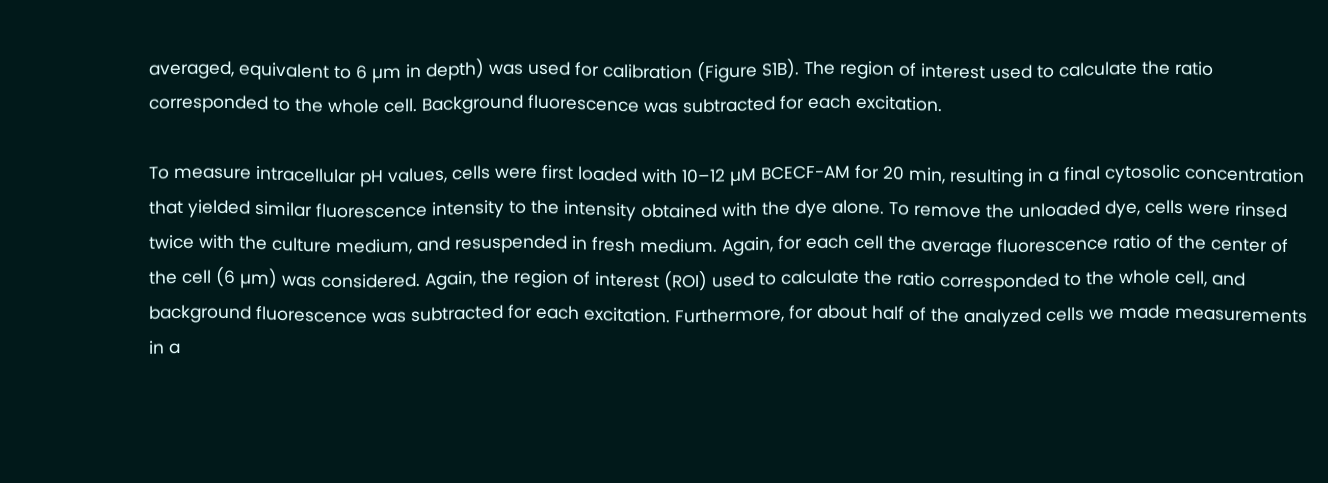averaged, equivalent to 6 µm in depth) was used for calibration (Figure S1B). The region of interest used to calculate the ratio corresponded to the whole cell. Background fluorescence was subtracted for each excitation.

To measure intracellular pH values, cells were first loaded with 10–12 µM BCECF-AM for 20 min, resulting in a final cytosolic concentration that yielded similar fluorescence intensity to the intensity obtained with the dye alone. To remove the unloaded dye, cells were rinsed twice with the culture medium, and resuspended in fresh medium. Again, for each cell the average fluorescence ratio of the center of the cell (6 µm) was considered. Again, the region of interest (ROI) used to calculate the ratio corresponded to the whole cell, and background fluorescence was subtracted for each excitation. Furthermore, for about half of the analyzed cells we made measurements in a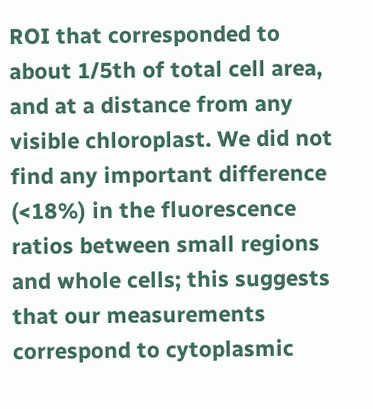ROI that corresponded to about 1/5th of total cell area, and at a distance from any visible chloroplast. We did not find any important difference (<18%) in the fluorescence ratios between small regions and whole cells; this suggests that our measurements correspond to cytoplasmic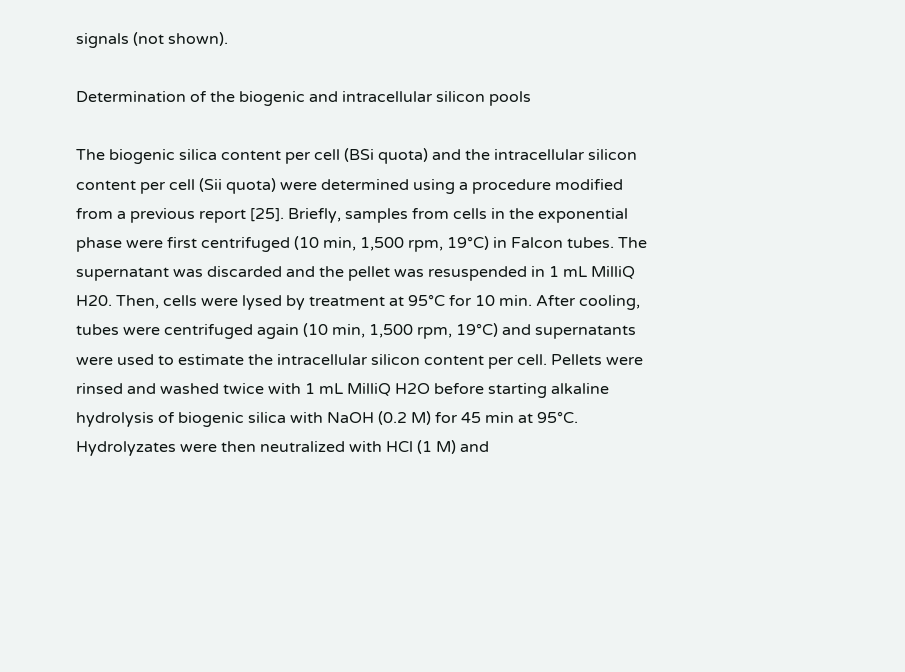signals (not shown).

Determination of the biogenic and intracellular silicon pools

The biogenic silica content per cell (BSi quota) and the intracellular silicon content per cell (Sii quota) were determined using a procedure modified from a previous report [25]. Briefly, samples from cells in the exponential phase were first centrifuged (10 min, 1,500 rpm, 19°C) in Falcon tubes. The supernatant was discarded and the pellet was resuspended in 1 mL MilliQ H20. Then, cells were lysed by treatment at 95°C for 10 min. After cooling, tubes were centrifuged again (10 min, 1,500 rpm, 19°C) and supernatants were used to estimate the intracellular silicon content per cell. Pellets were rinsed and washed twice with 1 mL MilliQ H2O before starting alkaline hydrolysis of biogenic silica with NaOH (0.2 M) for 45 min at 95°C. Hydrolyzates were then neutralized with HCl (1 M) and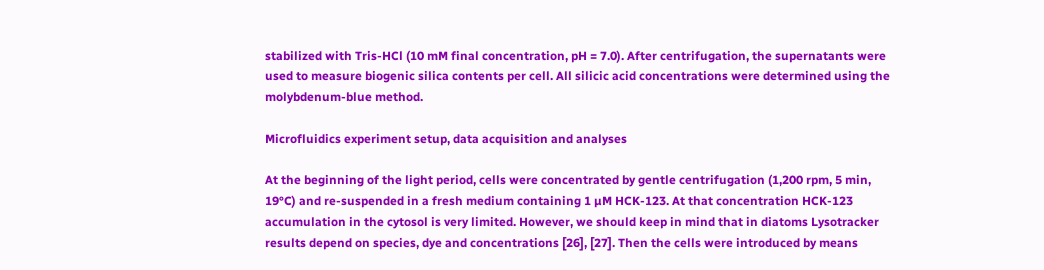stabilized with Tris-HCl (10 mM final concentration, pH = 7.0). After centrifugation, the supernatants were used to measure biogenic silica contents per cell. All silicic acid concentrations were determined using the molybdenum-blue method.

Microfluidics experiment setup, data acquisition and analyses

At the beginning of the light period, cells were concentrated by gentle centrifugation (1,200 rpm, 5 min, 19°C) and re-suspended in a fresh medium containing 1 µM HCK-123. At that concentration HCK-123 accumulation in the cytosol is very limited. However, we should keep in mind that in diatoms Lysotracker results depend on species, dye and concentrations [26], [27]. Then the cells were introduced by means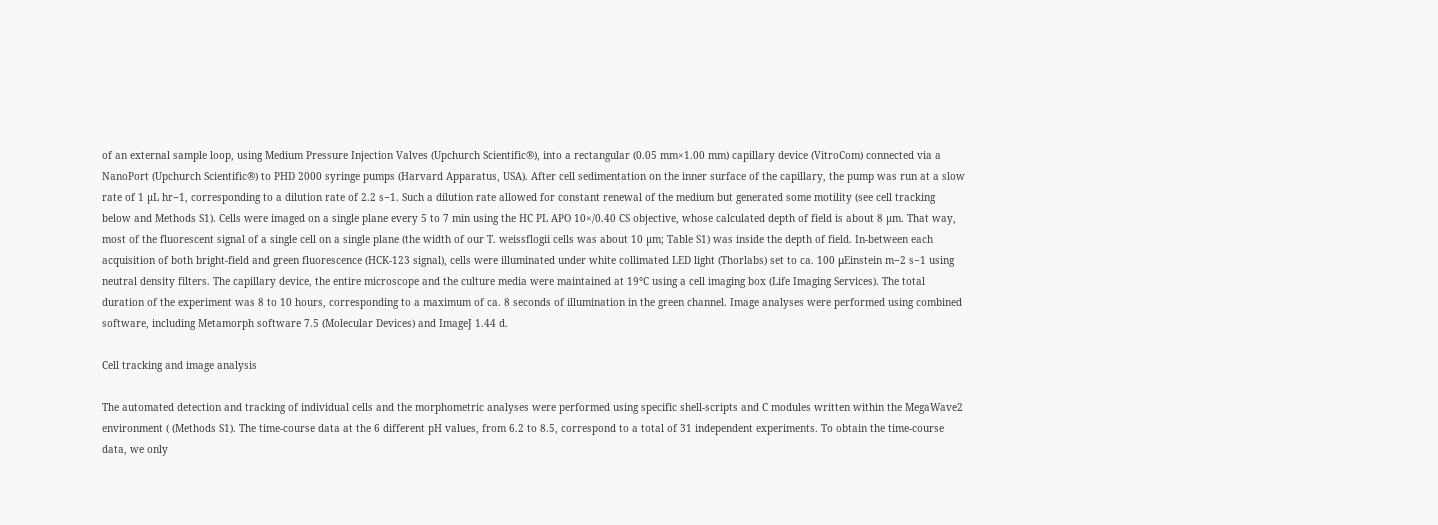of an external sample loop, using Medium Pressure Injection Valves (Upchurch Scientific®), into a rectangular (0.05 mm×1.00 mm) capillary device (VitroCom) connected via a NanoPort (Upchurch Scientific®) to PHD 2000 syringe pumps (Harvard Apparatus, USA). After cell sedimentation on the inner surface of the capillary, the pump was run at a slow rate of 1 µL hr−1, corresponding to a dilution rate of 2.2 s−1. Such a dilution rate allowed for constant renewal of the medium but generated some motility (see cell tracking below and Methods S1). Cells were imaged on a single plane every 5 to 7 min using the HC PL APO 10×/0.40 CS objective, whose calculated depth of field is about 8 µm. That way, most of the fluorescent signal of a single cell on a single plane (the width of our T. weissflogii cells was about 10 µm; Table S1) was inside the depth of field. In-between each acquisition of both bright-field and green fluorescence (HCK-123 signal), cells were illuminated under white collimated LED light (Thorlabs) set to ca. 100 μEinstein m−2 s−1 using neutral density filters. The capillary device, the entire microscope and the culture media were maintained at 19°C using a cell imaging box (Life Imaging Services). The total duration of the experiment was 8 to 10 hours, corresponding to a maximum of ca. 8 seconds of illumination in the green channel. Image analyses were performed using combined software, including Metamorph software 7.5 (Molecular Devices) and ImageJ 1.44 d.

Cell tracking and image analysis

The automated detection and tracking of individual cells and the morphometric analyses were performed using specific shell-scripts and C modules written within the MegaWave2 environment ( (Methods S1). The time-course data at the 6 different pH values, from 6.2 to 8.5, correspond to a total of 31 independent experiments. To obtain the time-course data, we only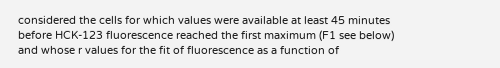considered the cells for which values were available at least 45 minutes before HCK-123 fluorescence reached the first maximum (F1 see below) and whose r values for the fit of fluorescence as a function of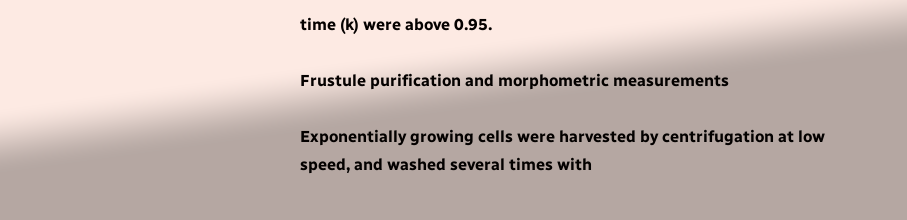time (k) were above 0.95.

Frustule purification and morphometric measurements

Exponentially growing cells were harvested by centrifugation at low speed, and washed several times with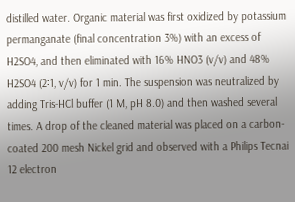distilled water. Organic material was first oxidized by potassium permanganate (final concentration 3%) with an excess of H2SO4, and then eliminated with 16% HNO3 (v/v) and 48% H2SO4 (2∶1, v/v) for 1 min. The suspension was neutralized by adding Tris-HCl buffer (1 M, pH 8.0) and then washed several times. A drop of the cleaned material was placed on a carbon-coated 200 mesh Nickel grid and observed with a Philips Tecnai 12 electron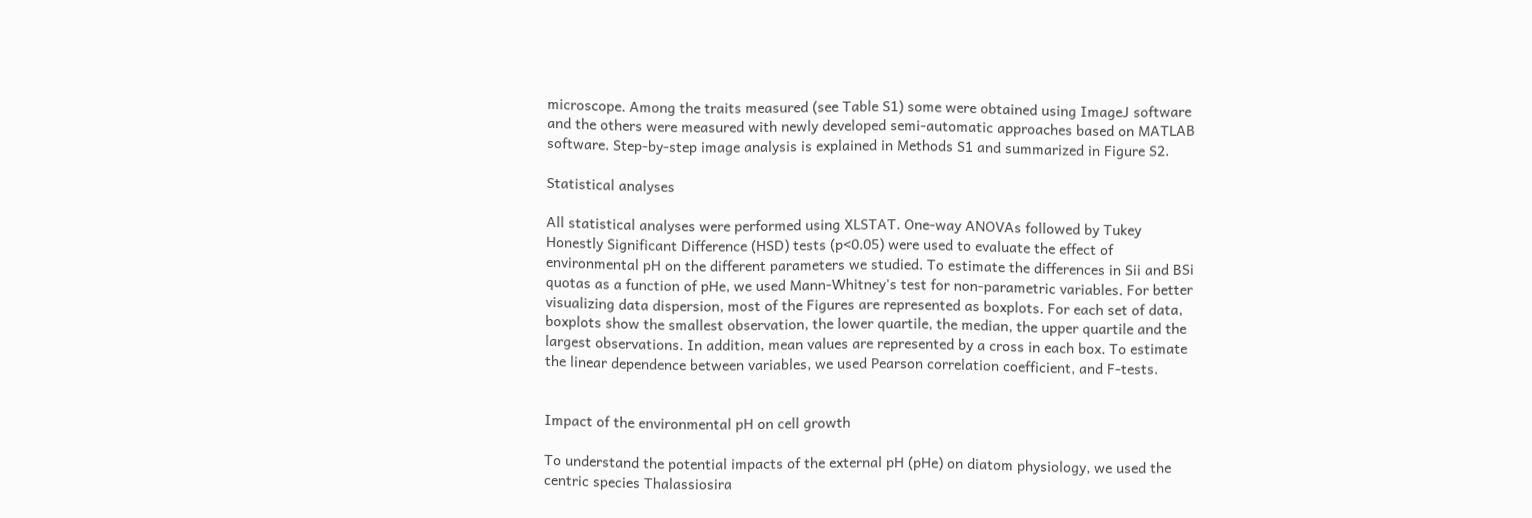microscope. Among the traits measured (see Table S1) some were obtained using ImageJ software and the others were measured with newly developed semi-automatic approaches based on MATLAB software. Step-by-step image analysis is explained in Methods S1 and summarized in Figure S2.

Statistical analyses

All statistical analyses were performed using XLSTAT. One-way ANOVAs followed by Tukey Honestly Significant Difference (HSD) tests (p<0.05) were used to evaluate the effect of environmental pH on the different parameters we studied. To estimate the differences in Sii and BSi quotas as a function of pHe, we used Mann-Whitney's test for non-parametric variables. For better visualizing data dispersion, most of the Figures are represented as boxplots. For each set of data, boxplots show the smallest observation, the lower quartile, the median, the upper quartile and the largest observations. In addition, mean values are represented by a cross in each box. To estimate the linear dependence between variables, we used Pearson correlation coefficient, and F-tests.


Impact of the environmental pH on cell growth

To understand the potential impacts of the external pH (pHe) on diatom physiology, we used the centric species Thalassiosira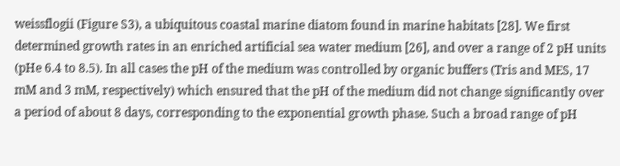weissflogii (Figure S3), a ubiquitous coastal marine diatom found in marine habitats [28]. We first determined growth rates in an enriched artificial sea water medium [26], and over a range of 2 pH units (pHe 6.4 to 8.5). In all cases the pH of the medium was controlled by organic buffers (Tris and MES, 17 mM and 3 mM, respectively) which ensured that the pH of the medium did not change significantly over a period of about 8 days, corresponding to the exponential growth phase. Such a broad range of pH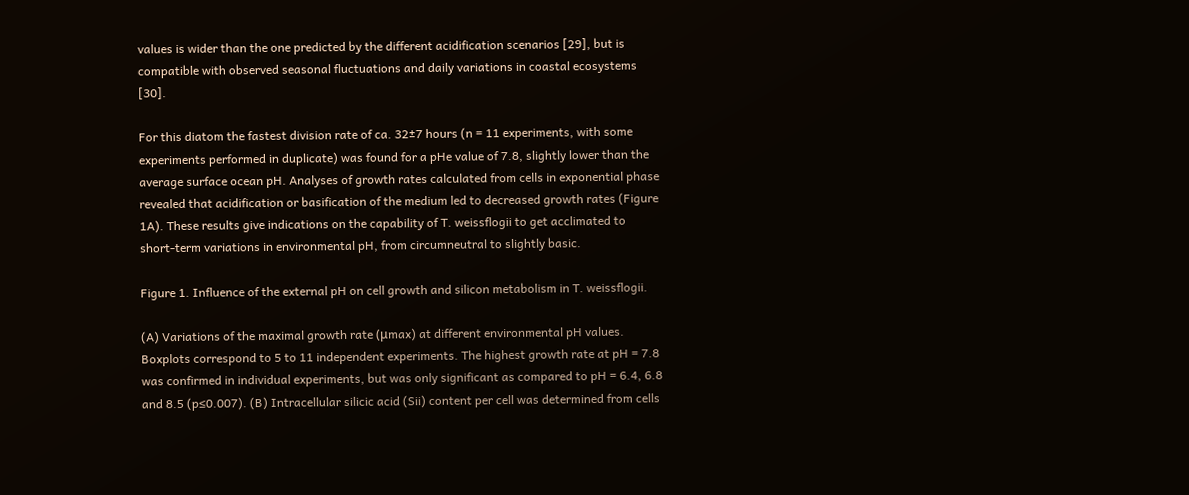values is wider than the one predicted by the different acidification scenarios [29], but is compatible with observed seasonal fluctuations and daily variations in coastal ecosystems [30].

For this diatom the fastest division rate of ca. 32±7 hours (n = 11 experiments, with some experiments performed in duplicate) was found for a pHe value of 7.8, slightly lower than the average surface ocean pH. Analyses of growth rates calculated from cells in exponential phase revealed that acidification or basification of the medium led to decreased growth rates (Figure 1A). These results give indications on the capability of T. weissflogii to get acclimated to short-term variations in environmental pH, from circumneutral to slightly basic.

Figure 1. Influence of the external pH on cell growth and silicon metabolism in T. weissflogii.

(A) Variations of the maximal growth rate (μmax) at different environmental pH values. Boxplots correspond to 5 to 11 independent experiments. The highest growth rate at pH = 7.8 was confirmed in individual experiments, but was only significant as compared to pH = 6.4, 6.8 and 8.5 (p≤0.007). (B) Intracellular silicic acid (Sii) content per cell was determined from cells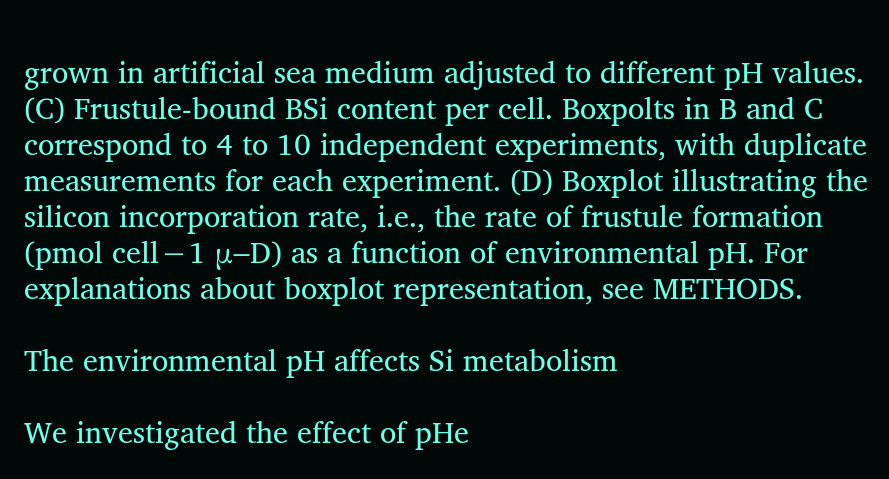grown in artificial sea medium adjusted to different pH values. (C) Frustule-bound BSi content per cell. Boxpolts in B and C correspond to 4 to 10 independent experiments, with duplicate measurements for each experiment. (D) Boxplot illustrating the silicon incorporation rate, i.e., the rate of frustule formation (pmol cell−1 μ−D) as a function of environmental pH. For explanations about boxplot representation, see METHODS.

The environmental pH affects Si metabolism

We investigated the effect of pHe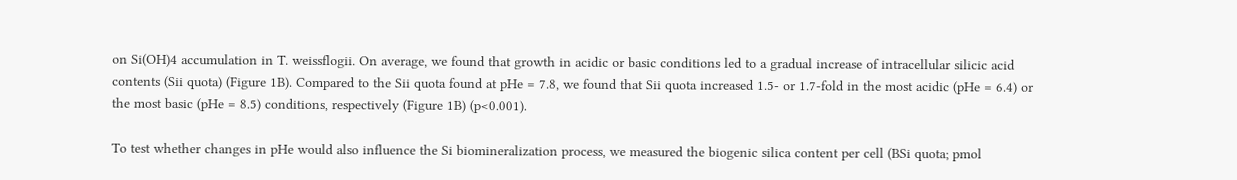on Si(OH)4 accumulation in T. weissflogii. On average, we found that growth in acidic or basic conditions led to a gradual increase of intracellular silicic acid contents (Sii quota) (Figure 1B). Compared to the Sii quota found at pHe = 7.8, we found that Sii quota increased 1.5- or 1.7-fold in the most acidic (pHe = 6.4) or the most basic (pHe = 8.5) conditions, respectively (Figure 1B) (p<0.001).

To test whether changes in pHe would also influence the Si biomineralization process, we measured the biogenic silica content per cell (BSi quota; pmol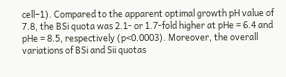cell−1). Compared to the apparent optimal growth pH value of 7.8, the BSi quota was 2.1- or 1.7-fold higher at pHe = 6.4 and pHe = 8.5, respectively (p<0.0003). Moreover, the overall variations of BSi and Sii quotas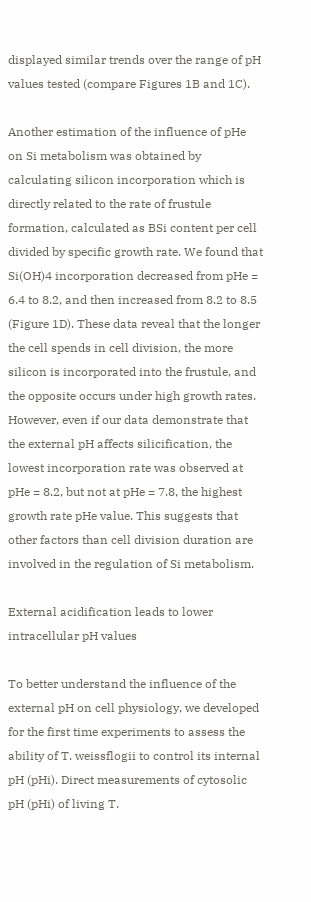displayed similar trends over the range of pH values tested (compare Figures 1B and 1C).

Another estimation of the influence of pHe on Si metabolism was obtained by calculating silicon incorporation which is directly related to the rate of frustule formation, calculated as BSi content per cell divided by specific growth rate. We found that Si(OH)4 incorporation decreased from pHe = 6.4 to 8.2, and then increased from 8.2 to 8.5 (Figure 1D). These data reveal that the longer the cell spends in cell division, the more silicon is incorporated into the frustule, and the opposite occurs under high growth rates. However, even if our data demonstrate that the external pH affects silicification, the lowest incorporation rate was observed at pHe = 8.2, but not at pHe = 7.8, the highest growth rate pHe value. This suggests that other factors than cell division duration are involved in the regulation of Si metabolism.

External acidification leads to lower intracellular pH values

To better understand the influence of the external pH on cell physiology, we developed for the first time experiments to assess the ability of T. weissflogii to control its internal pH (pHi). Direct measurements of cytosolic pH (pHi) of living T.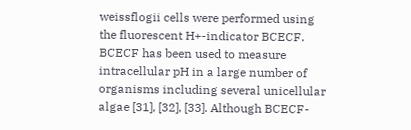weissflogii cells were performed using the fluorescent H+-indicator BCECF. BCECF has been used to measure intracellular pH in a large number of organisms including several unicellular algae [31], [32], [33]. Although BCECF-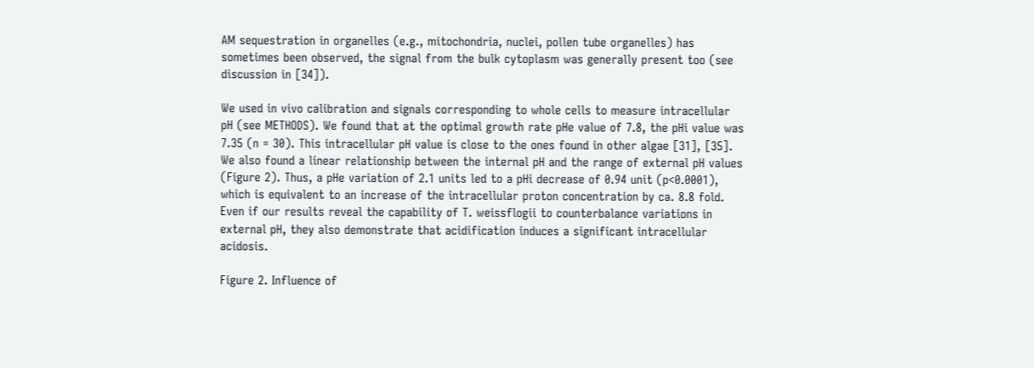AM sequestration in organelles (e.g., mitochondria, nuclei, pollen tube organelles) has sometimes been observed, the signal from the bulk cytoplasm was generally present too (see discussion in [34]).

We used in vivo calibration and signals corresponding to whole cells to measure intracellular pH (see METHODS). We found that at the optimal growth rate pHe value of 7.8, the pHi value was 7.35 (n = 30). This intracellular pH value is close to the ones found in other algae [31], [35]. We also found a linear relationship between the internal pH and the range of external pH values (Figure 2). Thus, a pHe variation of 2.1 units led to a pHi decrease of 0.94 unit (p<0.0001), which is equivalent to an increase of the intracellular proton concentration by ca. 8.8 fold. Even if our results reveal the capability of T. weissflogii to counterbalance variations in external pH, they also demonstrate that acidification induces a significant intracellular acidosis.

Figure 2. Influence of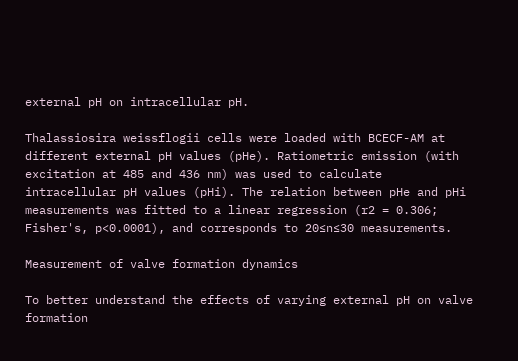external pH on intracellular pH.

Thalassiosira weissflogii cells were loaded with BCECF-AM at different external pH values (pHe). Ratiometric emission (with excitation at 485 and 436 nm) was used to calculate intracellular pH values (pHi). The relation between pHe and pHi measurements was fitted to a linear regression (r2 = 0.306; Fisher's, p<0.0001), and corresponds to 20≤n≤30 measurements.

Measurement of valve formation dynamics

To better understand the effects of varying external pH on valve formation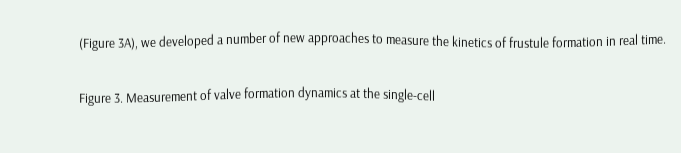(Figure 3A), we developed a number of new approaches to measure the kinetics of frustule formation in real time.

Figure 3. Measurement of valve formation dynamics at the single-cell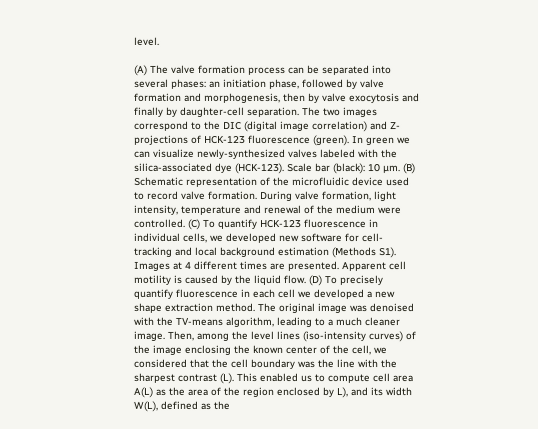level.

(A) The valve formation process can be separated into several phases: an initiation phase, followed by valve formation and morphogenesis, then by valve exocytosis and finally by daughter-cell separation. The two images correspond to the DIC (digital image correlation) and Z-projections of HCK-123 fluorescence (green). In green we can visualize newly-synthesized valves labeled with the silica-associated dye (HCK-123). Scale bar (black): 10 µm. (B) Schematic representation of the microfluidic device used to record valve formation. During valve formation, light intensity, temperature and renewal of the medium were controlled. (C) To quantify HCK-123 fluorescence in individual cells, we developed new software for cell-tracking and local background estimation (Methods S1). Images at 4 different times are presented. Apparent cell motility is caused by the liquid flow. (D) To precisely quantify fluorescence in each cell we developed a new shape extraction method. The original image was denoised with the TV-means algorithm, leading to a much cleaner image. Then, among the level lines (iso-intensity curves) of the image enclosing the known center of the cell, we considered that the cell boundary was the line with the sharpest contrast (L). This enabled us to compute cell area A(L) as the area of the region enclosed by L), and its width W(L), defined as the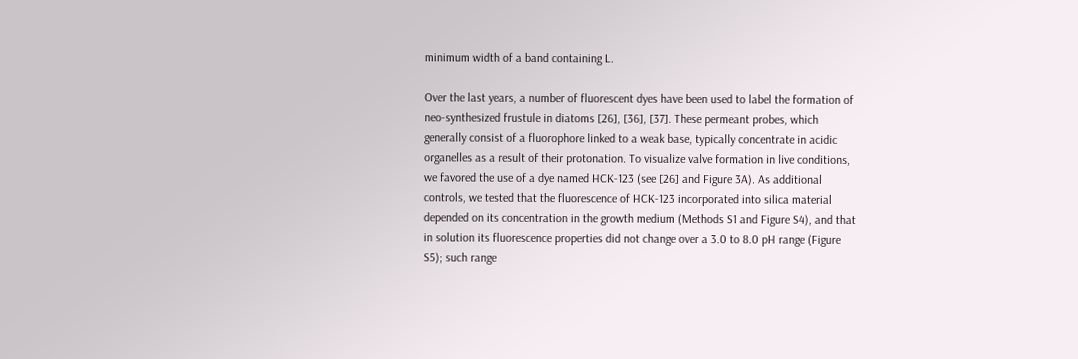minimum width of a band containing L.

Over the last years, a number of fluorescent dyes have been used to label the formation of neo-synthesized frustule in diatoms [26], [36], [37]. These permeant probes, which generally consist of a fluorophore linked to a weak base, typically concentrate in acidic organelles as a result of their protonation. To visualize valve formation in live conditions, we favored the use of a dye named HCK-123 (see [26] and Figure 3A). As additional controls, we tested that the fluorescence of HCK-123 incorporated into silica material depended on its concentration in the growth medium (Methods S1 and Figure S4), and that in solution its fluorescence properties did not change over a 3.0 to 8.0 pH range (Figure S5); such range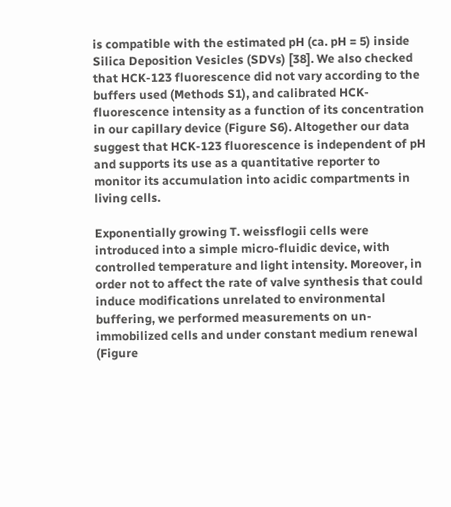is compatible with the estimated pH (ca. pH = 5) inside Silica Deposition Vesicles (SDVs) [38]. We also checked that HCK-123 fluorescence did not vary according to the buffers used (Methods S1), and calibrated HCK-fluorescence intensity as a function of its concentration in our capillary device (Figure S6). Altogether our data suggest that HCK-123 fluorescence is independent of pH and supports its use as a quantitative reporter to monitor its accumulation into acidic compartments in living cells.

Exponentially growing T. weissflogii cells were introduced into a simple micro-fluidic device, with controlled temperature and light intensity. Moreover, in order not to affect the rate of valve synthesis that could induce modifications unrelated to environmental buffering, we performed measurements on un-immobilized cells and under constant medium renewal (Figure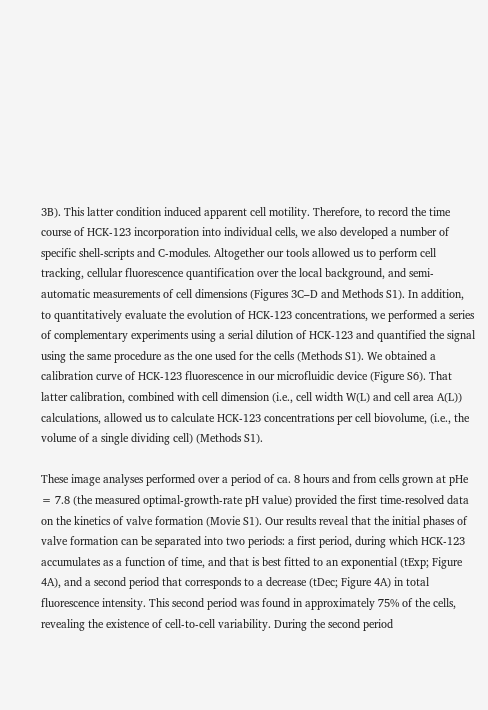3B). This latter condition induced apparent cell motility. Therefore, to record the time course of HCK-123 incorporation into individual cells, we also developed a number of specific shell-scripts and C-modules. Altogether our tools allowed us to perform cell tracking, cellular fluorescence quantification over the local background, and semi-automatic measurements of cell dimensions (Figures 3C–D and Methods S1). In addition, to quantitatively evaluate the evolution of HCK-123 concentrations, we performed a series of complementary experiments using a serial dilution of HCK-123 and quantified the signal using the same procedure as the one used for the cells (Methods S1). We obtained a calibration curve of HCK-123 fluorescence in our microfluidic device (Figure S6). That latter calibration, combined with cell dimension (i.e., cell width W(L) and cell area A(L)) calculations, allowed us to calculate HCK-123 concentrations per cell biovolume, (i.e., the volume of a single dividing cell) (Methods S1).

These image analyses performed over a period of ca. 8 hours and from cells grown at pHe = 7.8 (the measured optimal-growth-rate pH value) provided the first time-resolved data on the kinetics of valve formation (Movie S1). Our results reveal that the initial phases of valve formation can be separated into two periods: a first period, during which HCK-123 accumulates as a function of time, and that is best fitted to an exponential (tExp; Figure 4A), and a second period that corresponds to a decrease (tDec; Figure 4A) in total fluorescence intensity. This second period was found in approximately 75% of the cells, revealing the existence of cell-to-cell variability. During the second period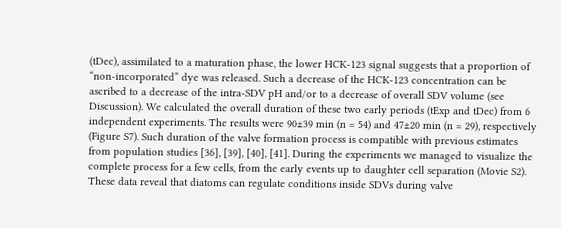(tDec), assimilated to a maturation phase, the lower HCK-123 signal suggests that a proportion of “non-incorporated” dye was released. Such a decrease of the HCK-123 concentration can be ascribed to a decrease of the intra-SDV pH and/or to a decrease of overall SDV volume (see Discussion). We calculated the overall duration of these two early periods (tExp and tDec) from 6 independent experiments. The results were 90±39 min (n = 54) and 47±20 min (n = 29), respectively (Figure S7). Such duration of the valve formation process is compatible with previous estimates from population studies [36], [39], [40], [41]. During the experiments we managed to visualize the complete process for a few cells, from the early events up to daughter cell separation (Movie S2). These data reveal that diatoms can regulate conditions inside SDVs during valve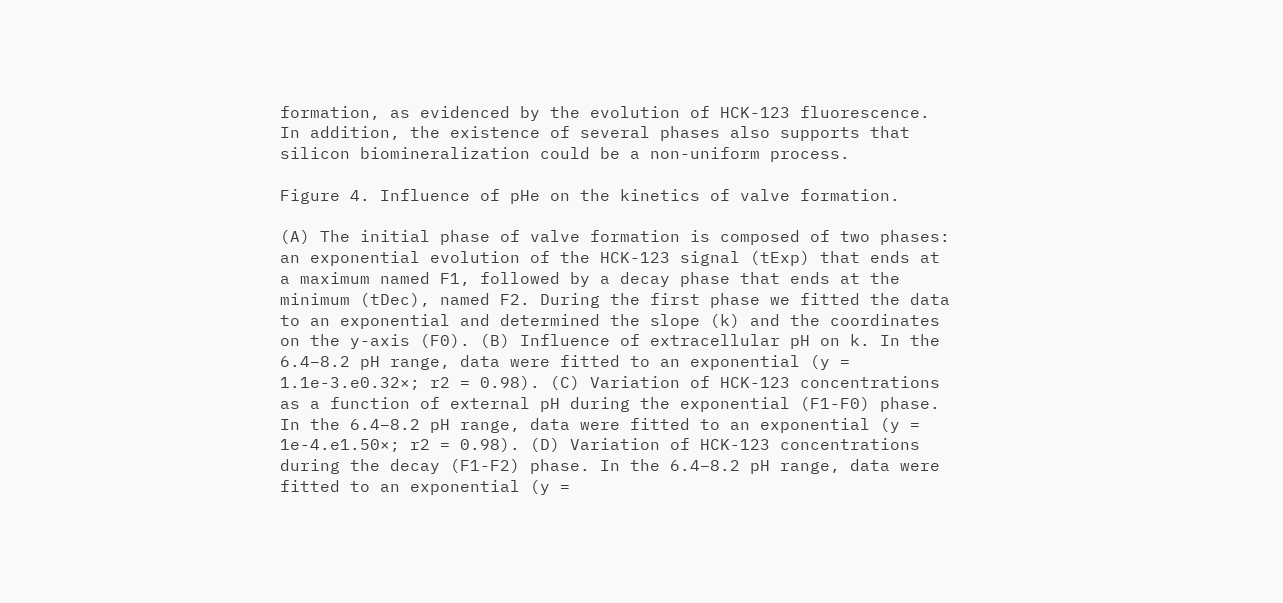formation, as evidenced by the evolution of HCK-123 fluorescence. In addition, the existence of several phases also supports that silicon biomineralization could be a non-uniform process.

Figure 4. Influence of pHe on the kinetics of valve formation.

(A) The initial phase of valve formation is composed of two phases: an exponential evolution of the HCK-123 signal (tExp) that ends at a maximum named F1, followed by a decay phase that ends at the minimum (tDec), named F2. During the first phase we fitted the data to an exponential and determined the slope (k) and the coordinates on the y-axis (F0). (B) Influence of extracellular pH on k. In the 6.4–8.2 pH range, data were fitted to an exponential (y = 1.1e-3.e0.32×; r2 = 0.98). (C) Variation of HCK-123 concentrations as a function of external pH during the exponential (F1-F0) phase. In the 6.4–8.2 pH range, data were fitted to an exponential (y = 1e-4.e1.50×; r2 = 0.98). (D) Variation of HCK-123 concentrations during the decay (F1-F2) phase. In the 6.4–8.2 pH range, data were fitted to an exponential (y =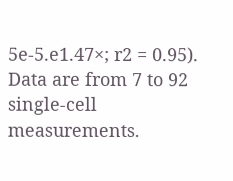5e-5.e1.47×; r2 = 0.95). Data are from 7 to 92 single-cell measurements.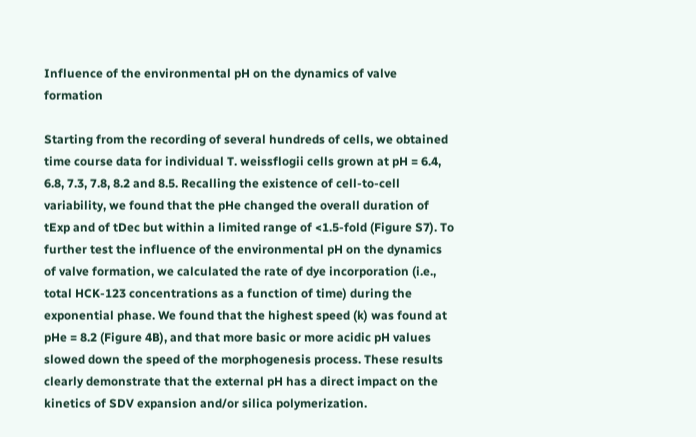Influence of the environmental pH on the dynamics of valve formation

Starting from the recording of several hundreds of cells, we obtained time course data for individual T. weissflogii cells grown at pH = 6.4, 6.8, 7.3, 7.8, 8.2 and 8.5. Recalling the existence of cell-to-cell variability, we found that the pHe changed the overall duration of tExp and of tDec but within a limited range of <1.5-fold (Figure S7). To further test the influence of the environmental pH on the dynamics of valve formation, we calculated the rate of dye incorporation (i.e., total HCK-123 concentrations as a function of time) during the exponential phase. We found that the highest speed (k) was found at pHe = 8.2 (Figure 4B), and that more basic or more acidic pH values slowed down the speed of the morphogenesis process. These results clearly demonstrate that the external pH has a direct impact on the kinetics of SDV expansion and/or silica polymerization.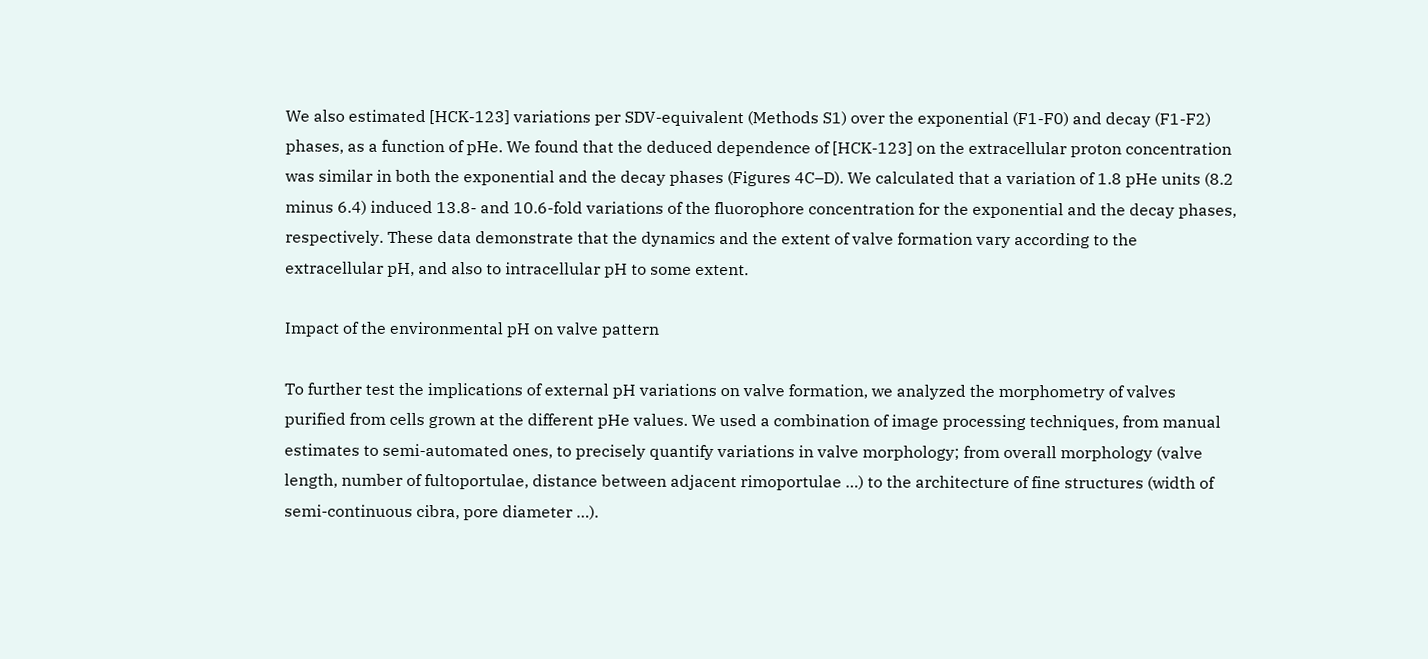We also estimated [HCK-123] variations per SDV-equivalent (Methods S1) over the exponential (F1-F0) and decay (F1-F2) phases, as a function of pHe. We found that the deduced dependence of [HCK-123] on the extracellular proton concentration was similar in both the exponential and the decay phases (Figures 4C–D). We calculated that a variation of 1.8 pHe units (8.2 minus 6.4) induced 13.8- and 10.6-fold variations of the fluorophore concentration for the exponential and the decay phases, respectively. These data demonstrate that the dynamics and the extent of valve formation vary according to the extracellular pH, and also to intracellular pH to some extent.

Impact of the environmental pH on valve pattern

To further test the implications of external pH variations on valve formation, we analyzed the morphometry of valves purified from cells grown at the different pHe values. We used a combination of image processing techniques, from manual estimates to semi-automated ones, to precisely quantify variations in valve morphology; from overall morphology (valve length, number of fultoportulae, distance between adjacent rimoportulae …) to the architecture of fine structures (width of semi-continuous cibra, pore diameter …).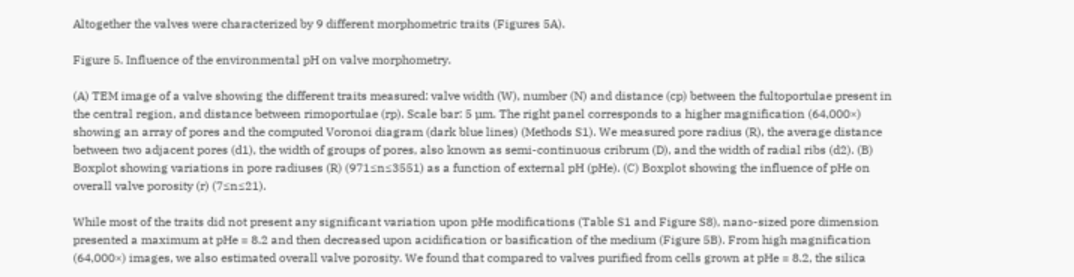Altogether the valves were characterized by 9 different morphometric traits (Figures 5A).

Figure 5. Influence of the environmental pH on valve morphometry.

(A) TEM image of a valve showing the different traits measured: valve width (W), number (N) and distance (cp) between the fultoportulae present in the central region, and distance between rimoportulae (rp). Scale bar: 5 µm. The right panel corresponds to a higher magnification (64,000×) showing an array of pores and the computed Voronoi diagram (dark blue lines) (Methods S1). We measured pore radius (R), the average distance between two adjacent pores (d1), the width of groups of pores, also known as semi-continuous cribrum (D), and the width of radial ribs (d2). (B) Boxplot showing variations in pore radiuses (R) (971≤n≤3551) as a function of external pH (pHe). (C) Boxplot showing the influence of pHe on overall valve porosity (r) (7≤n≤21).

While most of the traits did not present any significant variation upon pHe modifications (Table S1 and Figure S8), nano-sized pore dimension presented a maximum at pHe = 8.2 and then decreased upon acidification or basification of the medium (Figure 5B). From high magnification (64,000×) images, we also estimated overall valve porosity. We found that compared to valves purified from cells grown at pHe = 8.2, the silica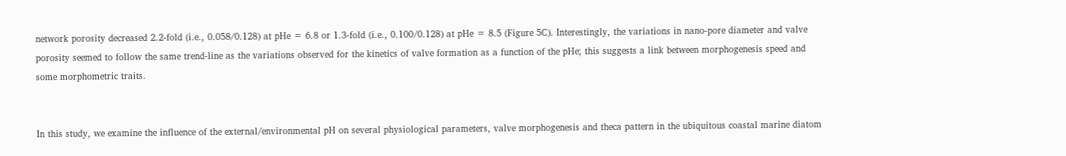network porosity decreased 2.2-fold (i.e., 0.058/0.128) at pHe = 6.8 or 1.3-fold (i.e., 0.100/0.128) at pHe = 8.5 (Figure 5C). Interestingly, the variations in nano-pore diameter and valve porosity seemed to follow the same trend-line as the variations observed for the kinetics of valve formation as a function of the pHe; this suggests a link between morphogenesis speed and some morphometric traits.


In this study, we examine the influence of the external/environmental pH on several physiological parameters, valve morphogenesis and theca pattern in the ubiquitous coastal marine diatom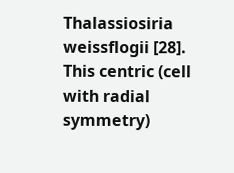Thalassiosiria weissflogii [28]. This centric (cell with radial symmetry)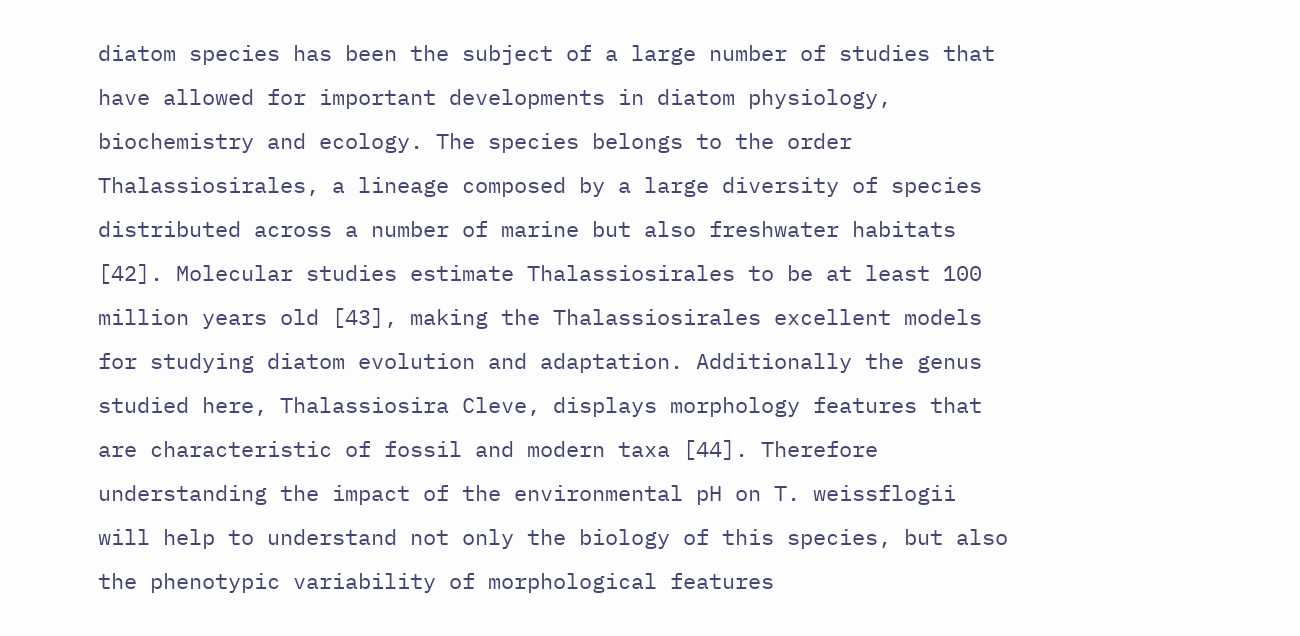diatom species has been the subject of a large number of studies that have allowed for important developments in diatom physiology, biochemistry and ecology. The species belongs to the order Thalassiosirales, a lineage composed by a large diversity of species distributed across a number of marine but also freshwater habitats [42]. Molecular studies estimate Thalassiosirales to be at least 100 million years old [43], making the Thalassiosirales excellent models for studying diatom evolution and adaptation. Additionally the genus studied here, Thalassiosira Cleve, displays morphology features that are characteristic of fossil and modern taxa [44]. Therefore understanding the impact of the environmental pH on T. weissflogii will help to understand not only the biology of this species, but also the phenotypic variability of morphological features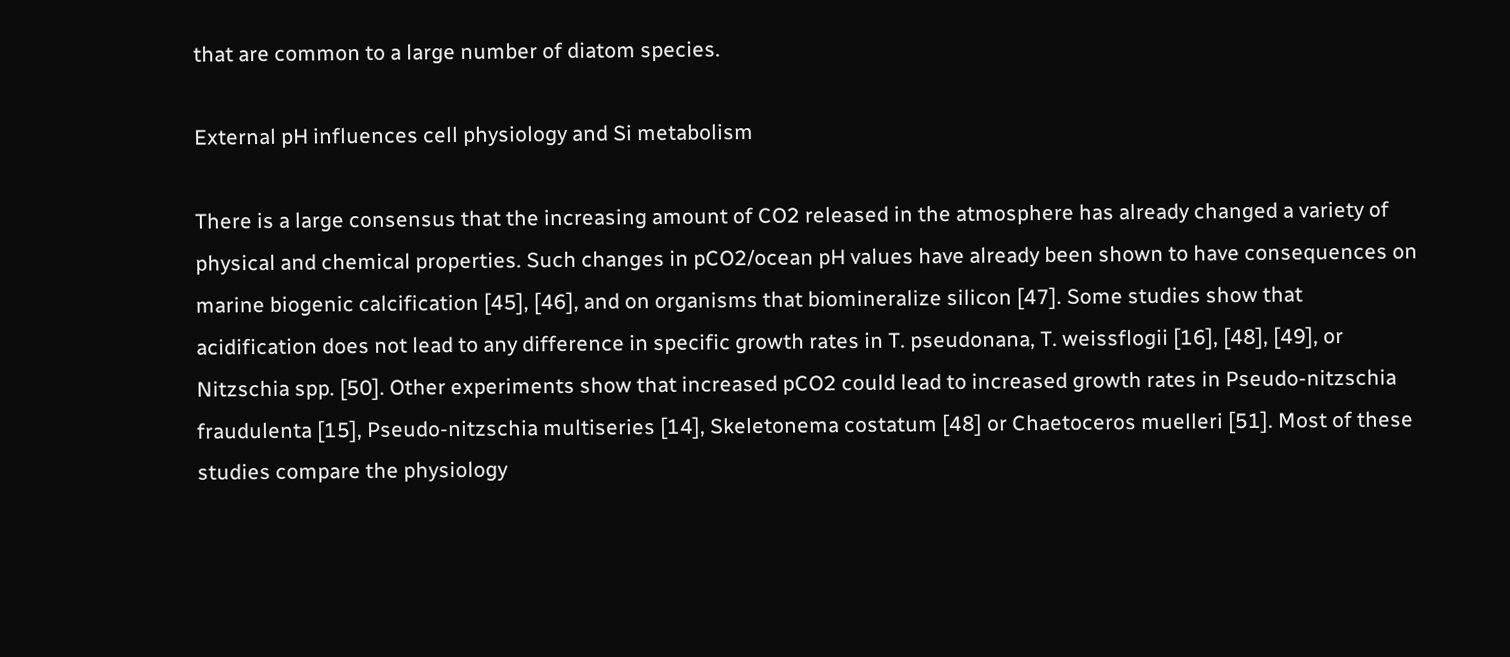that are common to a large number of diatom species.

External pH influences cell physiology and Si metabolism

There is a large consensus that the increasing amount of CO2 released in the atmosphere has already changed a variety of physical and chemical properties. Such changes in pCO2/ocean pH values have already been shown to have consequences on marine biogenic calcification [45], [46], and on organisms that biomineralize silicon [47]. Some studies show that acidification does not lead to any difference in specific growth rates in T. pseudonana, T. weissflogii [16], [48], [49], or Nitzschia spp. [50]. Other experiments show that increased pCO2 could lead to increased growth rates in Pseudo-nitzschia fraudulenta [15], Pseudo-nitzschia multiseries [14], Skeletonema costatum [48] or Chaetoceros muelleri [51]. Most of these studies compare the physiology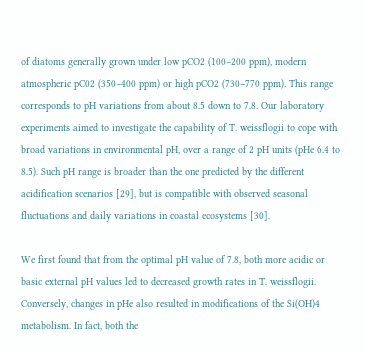of diatoms generally grown under low pCO2 (100–200 ppm), modern atmospheric pC02 (350–400 ppm) or high pCO2 (730–770 ppm). This range corresponds to pH variations from about 8.5 down to 7.8. Our laboratory experiments aimed to investigate the capability of T. weissflogii to cope with broad variations in environmental pH, over a range of 2 pH units (pHe 6.4 to 8.5). Such pH range is broader than the one predicted by the different acidification scenarios [29], but is compatible with observed seasonal fluctuations and daily variations in coastal ecosystems [30].

We first found that from the optimal pH value of 7.8, both more acidic or basic external pH values led to decreased growth rates in T. weissflogii. Conversely, changes in pHe also resulted in modifications of the Si(OH)4 metabolism. In fact, both the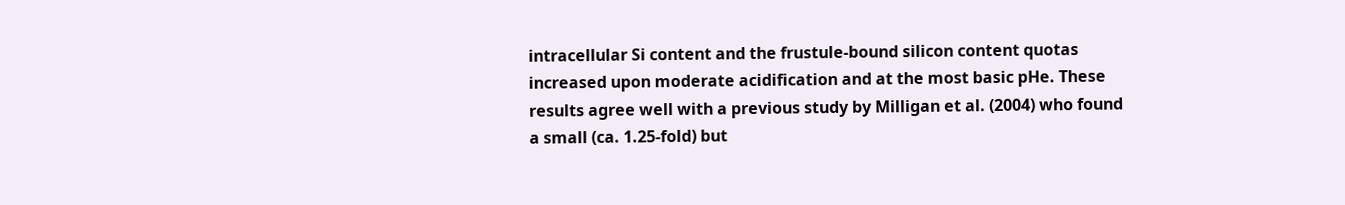intracellular Si content and the frustule-bound silicon content quotas increased upon moderate acidification and at the most basic pHe. These results agree well with a previous study by Milligan et al. (2004) who found a small (ca. 1.25-fold) but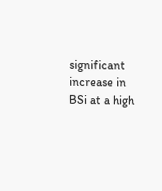significant increase in BSi at a high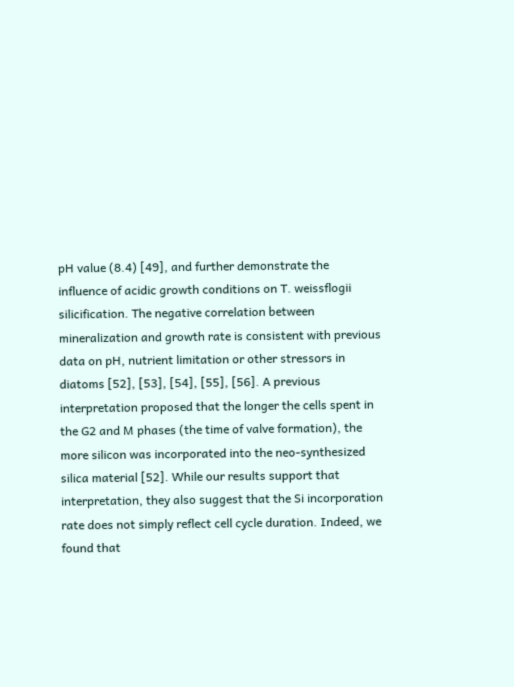pH value (8.4) [49], and further demonstrate the influence of acidic growth conditions on T. weissflogii silicification. The negative correlation between mineralization and growth rate is consistent with previous data on pH, nutrient limitation or other stressors in diatoms [52], [53], [54], [55], [56]. A previous interpretation proposed that the longer the cells spent in the G2 and M phases (the time of valve formation), the more silicon was incorporated into the neo-synthesized silica material [52]. While our results support that interpretation, they also suggest that the Si incorporation rate does not simply reflect cell cycle duration. Indeed, we found that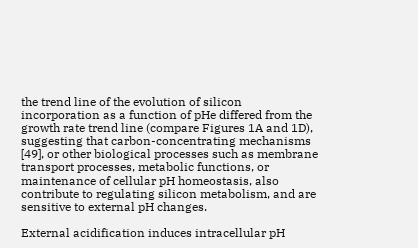the trend line of the evolution of silicon incorporation as a function of pHe differed from the growth rate trend line (compare Figures 1A and 1D), suggesting that carbon-concentrating mechanisms [49], or other biological processes such as membrane transport processes, metabolic functions, or maintenance of cellular pH homeostasis, also contribute to regulating silicon metabolism, and are sensitive to external pH changes.

External acidification induces intracellular pH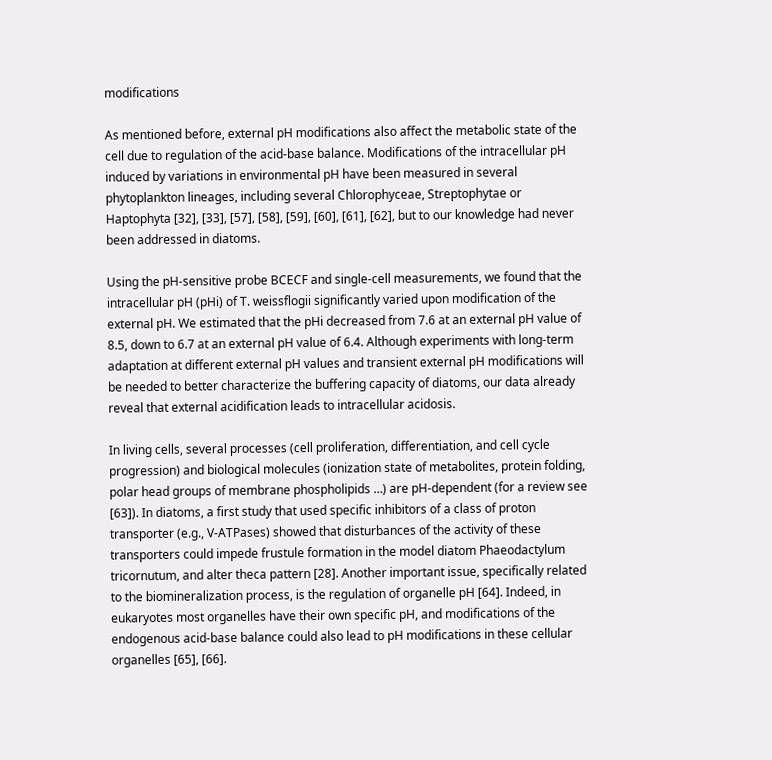modifications

As mentioned before, external pH modifications also affect the metabolic state of the cell due to regulation of the acid-base balance. Modifications of the intracellular pH induced by variations in environmental pH have been measured in several phytoplankton lineages, including several Chlorophyceae, Streptophytae or Haptophyta [32], [33], [57], [58], [59], [60], [61], [62], but to our knowledge had never been addressed in diatoms.

Using the pH-sensitive probe BCECF and single-cell measurements, we found that the intracellular pH (pHi) of T. weissflogii significantly varied upon modification of the external pH. We estimated that the pHi decreased from 7.6 at an external pH value of 8.5, down to 6.7 at an external pH value of 6.4. Although experiments with long-term adaptation at different external pH values and transient external pH modifications will be needed to better characterize the buffering capacity of diatoms, our data already reveal that external acidification leads to intracellular acidosis.

In living cells, several processes (cell proliferation, differentiation, and cell cycle progression) and biological molecules (ionization state of metabolites, protein folding, polar head groups of membrane phospholipids …) are pH-dependent (for a review see [63]). In diatoms, a first study that used specific inhibitors of a class of proton transporter (e.g., V-ATPases) showed that disturbances of the activity of these transporters could impede frustule formation in the model diatom Phaeodactylum tricornutum, and alter theca pattern [28]. Another important issue, specifically related to the biomineralization process, is the regulation of organelle pH [64]. Indeed, in eukaryotes most organelles have their own specific pH, and modifications of the endogenous acid-base balance could also lead to pH modifications in these cellular organelles [65], [66].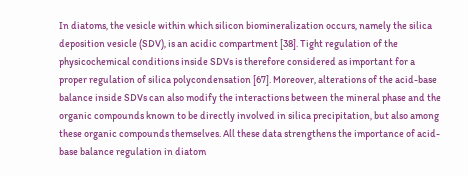In diatoms, the vesicle within which silicon biomineralization occurs, namely the silica deposition vesicle (SDV), is an acidic compartment [38]. Tight regulation of the physicochemical conditions inside SDVs is therefore considered as important for a proper regulation of silica polycondensation [67]. Moreover, alterations of the acid-base balance inside SDVs can also modify the interactions between the mineral phase and the organic compounds known to be directly involved in silica precipitation, but also among these organic compounds themselves. All these data strengthens the importance of acid-base balance regulation in diatom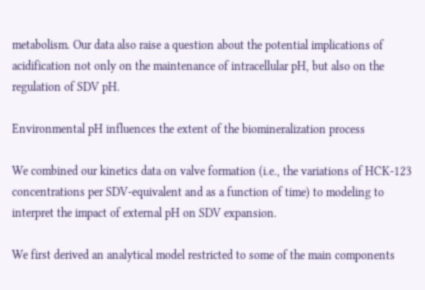metabolism. Our data also raise a question about the potential implications of acidification not only on the maintenance of intracellular pH, but also on the regulation of SDV pH.

Environmental pH influences the extent of the biomineralization process

We combined our kinetics data on valve formation (i.e., the variations of HCK-123 concentrations per SDV-equivalent and as a function of time) to modeling to interpret the impact of external pH on SDV expansion.

We first derived an analytical model restricted to some of the main components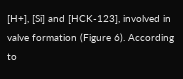[H+], [Si] and [HCK-123], involved in valve formation (Figure 6). According to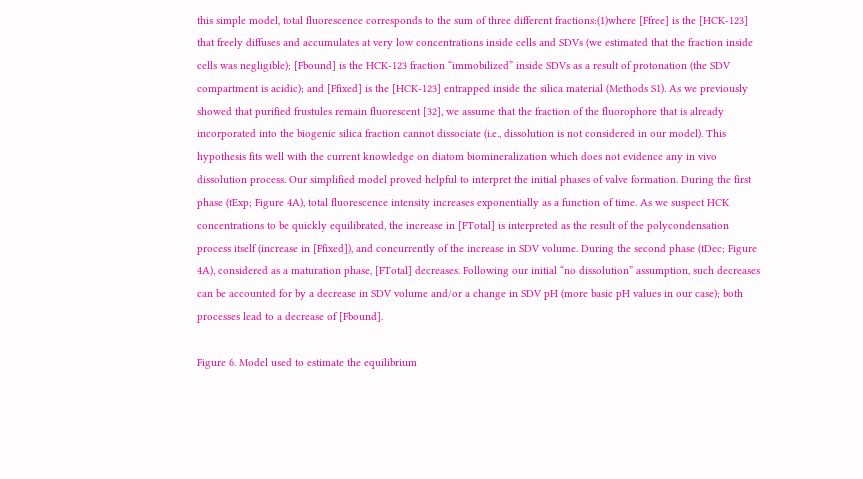this simple model, total fluorescence corresponds to the sum of three different fractions:(1)where [Ffree] is the [HCK-123] that freely diffuses and accumulates at very low concentrations inside cells and SDVs (we estimated that the fraction inside cells was negligible); [Fbound] is the HCK-123 fraction “immobilized” inside SDVs as a result of protonation (the SDV compartment is acidic); and [Ffixed] is the [HCK-123] entrapped inside the silica material (Methods S1). As we previously showed that purified frustules remain fluorescent [32], we assume that the fraction of the fluorophore that is already incorporated into the biogenic silica fraction cannot dissociate (i.e., dissolution is not considered in our model). This hypothesis fits well with the current knowledge on diatom biomineralization which does not evidence any in vivo dissolution process. Our simplified model proved helpful to interpret the initial phases of valve formation. During the first phase (tExp; Figure 4A), total fluorescence intensity increases exponentially as a function of time. As we suspect HCK concentrations to be quickly equilibrated, the increase in [FTotal] is interpreted as the result of the polycondensation process itself (increase in [Ffixed]), and concurrently of the increase in SDV volume. During the second phase (tDec; Figure 4A), considered as a maturation phase, [FTotal] decreases. Following our initial “no dissolution” assumption, such decreases can be accounted for by a decrease in SDV volume and/or a change in SDV pH (more basic pH values in our case); both processes lead to a decrease of [Fbound].

Figure 6. Model used to estimate the equilibrium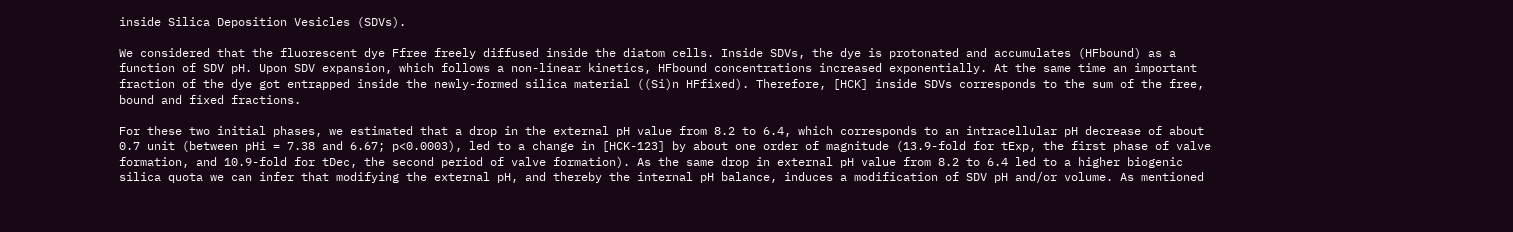inside Silica Deposition Vesicles (SDVs).

We considered that the fluorescent dye Ffree freely diffused inside the diatom cells. Inside SDVs, the dye is protonated and accumulates (HFbound) as a function of SDV pH. Upon SDV expansion, which follows a non-linear kinetics, HFbound concentrations increased exponentially. At the same time an important fraction of the dye got entrapped inside the newly-formed silica material ((Si)n HFfixed). Therefore, [HCK] inside SDVs corresponds to the sum of the free, bound and fixed fractions.

For these two initial phases, we estimated that a drop in the external pH value from 8.2 to 6.4, which corresponds to an intracellular pH decrease of about 0.7 unit (between pHi = 7.38 and 6.67; p<0.0003), led to a change in [HCK-123] by about one order of magnitude (13.9-fold for tExp, the first phase of valve formation, and 10.9-fold for tDec, the second period of valve formation). As the same drop in external pH value from 8.2 to 6.4 led to a higher biogenic silica quota we can infer that modifying the external pH, and thereby the internal pH balance, induces a modification of SDV pH and/or volume. As mentioned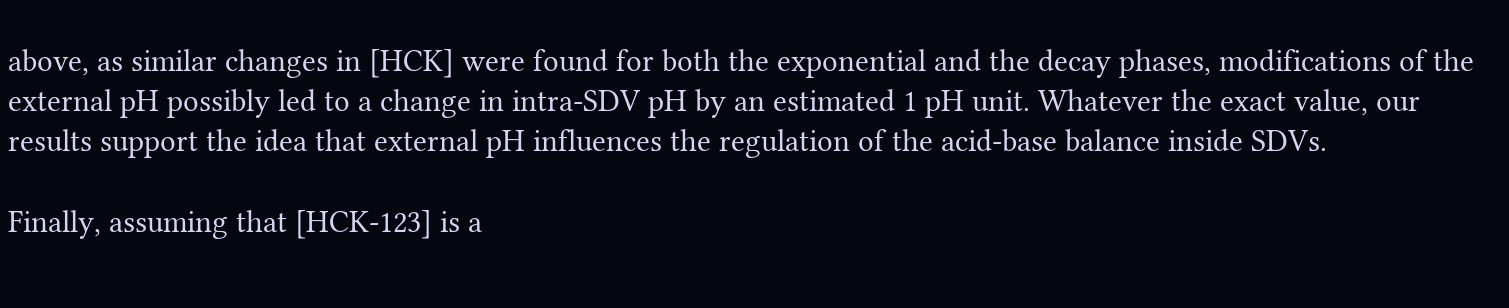above, as similar changes in [HCK] were found for both the exponential and the decay phases, modifications of the external pH possibly led to a change in intra-SDV pH by an estimated 1 pH unit. Whatever the exact value, our results support the idea that external pH influences the regulation of the acid-base balance inside SDVs.

Finally, assuming that [HCK-123] is a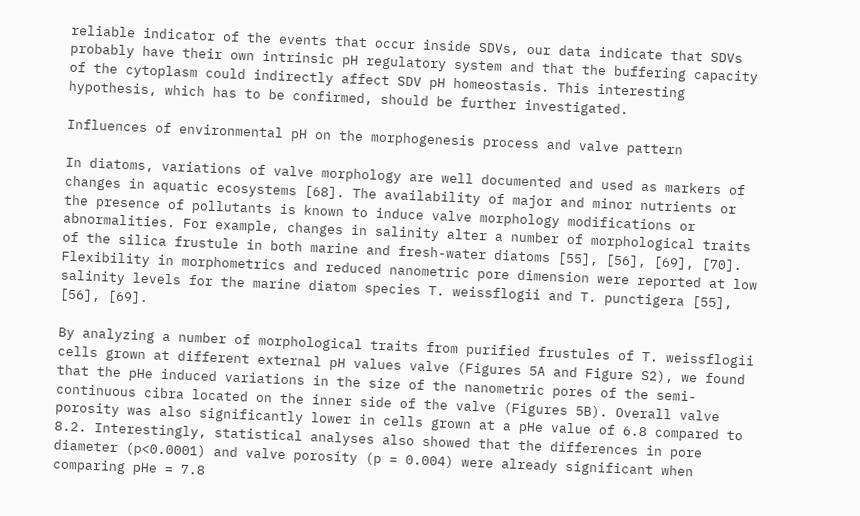reliable indicator of the events that occur inside SDVs, our data indicate that SDVs probably have their own intrinsic pH regulatory system and that the buffering capacity of the cytoplasm could indirectly affect SDV pH homeostasis. This interesting hypothesis, which has to be confirmed, should be further investigated.

Influences of environmental pH on the morphogenesis process and valve pattern

In diatoms, variations of valve morphology are well documented and used as markers of changes in aquatic ecosystems [68]. The availability of major and minor nutrients or the presence of pollutants is known to induce valve morphology modifications or abnormalities. For example, changes in salinity alter a number of morphological traits of the silica frustule in both marine and fresh-water diatoms [55], [56], [69], [70]. Flexibility in morphometrics and reduced nanometric pore dimension were reported at low salinity levels for the marine diatom species T. weissflogii and T. punctigera [55], [56], [69].

By analyzing a number of morphological traits from purified frustules of T. weissflogii cells grown at different external pH values valve (Figures 5A and Figure S2), we found that the pHe induced variations in the size of the nanometric pores of the semi-continuous cibra located on the inner side of the valve (Figures 5B). Overall valve porosity was also significantly lower in cells grown at a pHe value of 6.8 compared to 8.2. Interestingly, statistical analyses also showed that the differences in pore diameter (p<0.0001) and valve porosity (p = 0.004) were already significant when comparing pHe = 7.8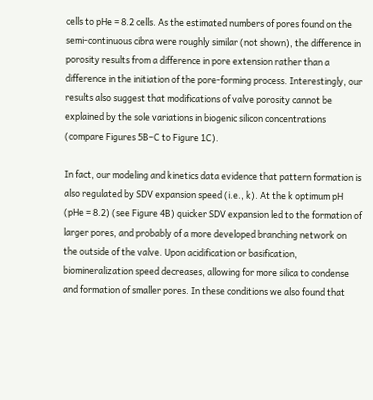cells to pHe = 8.2 cells. As the estimated numbers of pores found on the semi-continuous cibra were roughly similar (not shown), the difference in porosity results from a difference in pore extension rather than a difference in the initiation of the pore-forming process. Interestingly, our results also suggest that modifications of valve porosity cannot be explained by the sole variations in biogenic silicon concentrations (compare Figures 5B–C to Figure 1C).

In fact, our modeling and kinetics data evidence that pattern formation is also regulated by SDV expansion speed (i.e., k). At the k optimum pH (pHe = 8.2) (see Figure 4B) quicker SDV expansion led to the formation of larger pores, and probably of a more developed branching network on the outside of the valve. Upon acidification or basification, biomineralization speed decreases, allowing for more silica to condense and formation of smaller pores. In these conditions we also found that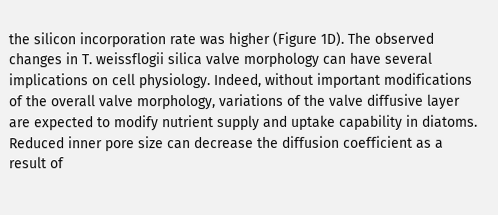the silicon incorporation rate was higher (Figure 1D). The observed changes in T. weissflogii silica valve morphology can have several implications on cell physiology. Indeed, without important modifications of the overall valve morphology, variations of the valve diffusive layer are expected to modify nutrient supply and uptake capability in diatoms. Reduced inner pore size can decrease the diffusion coefficient as a result of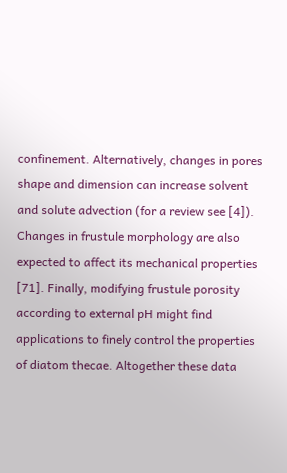confinement. Alternatively, changes in pores shape and dimension can increase solvent and solute advection (for a review see [4]). Changes in frustule morphology are also expected to affect its mechanical properties [71]. Finally, modifying frustule porosity according to external pH might find applications to finely control the properties of diatom thecae. Altogether these data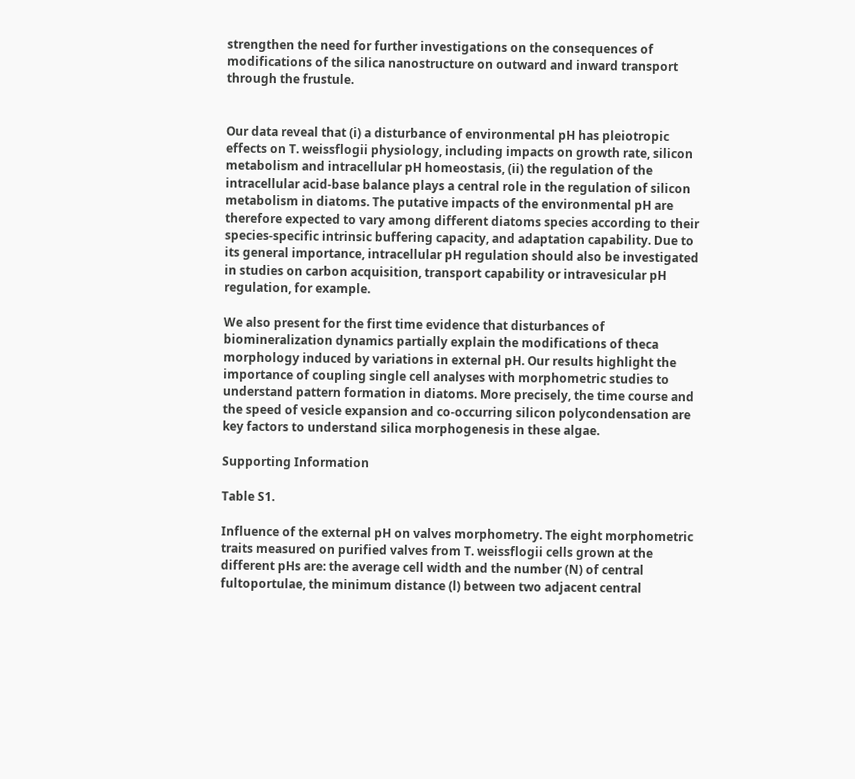strengthen the need for further investigations on the consequences of modifications of the silica nanostructure on outward and inward transport through the frustule.


Our data reveal that (i) a disturbance of environmental pH has pleiotropic effects on T. weissflogii physiology, including impacts on growth rate, silicon metabolism and intracellular pH homeostasis, (ii) the regulation of the intracellular acid-base balance plays a central role in the regulation of silicon metabolism in diatoms. The putative impacts of the environmental pH are therefore expected to vary among different diatoms species according to their species-specific intrinsic buffering capacity, and adaptation capability. Due to its general importance, intracellular pH regulation should also be investigated in studies on carbon acquisition, transport capability or intravesicular pH regulation, for example.

We also present for the first time evidence that disturbances of biomineralization dynamics partially explain the modifications of theca morphology induced by variations in external pH. Our results highlight the importance of coupling single cell analyses with morphometric studies to understand pattern formation in diatoms. More precisely, the time course and the speed of vesicle expansion and co-occurring silicon polycondensation are key factors to understand silica morphogenesis in these algae.

Supporting Information

Table S1.

Influence of the external pH on valves morphometry. The eight morphometric traits measured on purified valves from T. weissflogii cells grown at the different pHs are: the average cell width and the number (N) of central fultoportulae, the minimum distance (l) between two adjacent central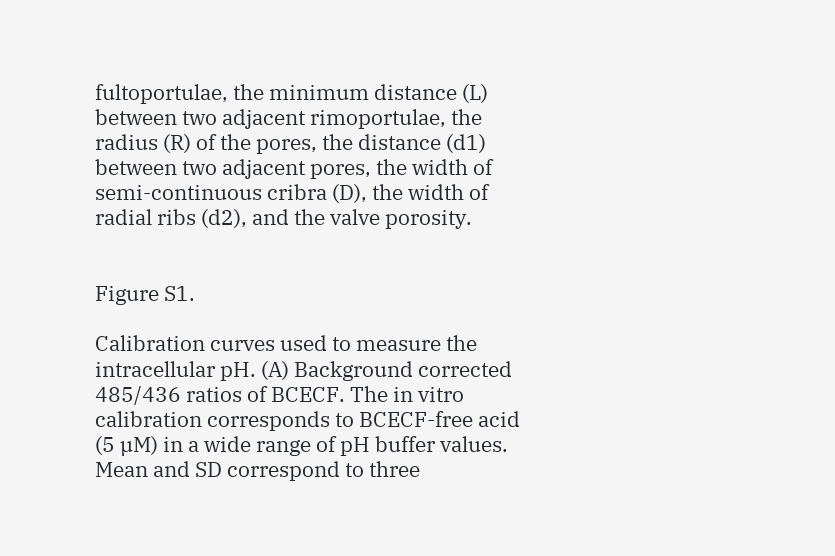fultoportulae, the minimum distance (L) between two adjacent rimoportulae, the radius (R) of the pores, the distance (d1) between two adjacent pores, the width of semi-continuous cribra (D), the width of radial ribs (d2), and the valve porosity.


Figure S1.

Calibration curves used to measure the intracellular pH. (A) Background corrected 485/436 ratios of BCECF. The in vitro calibration corresponds to BCECF-free acid (5 µM) in a wide range of pH buffer values. Mean and SD correspond to three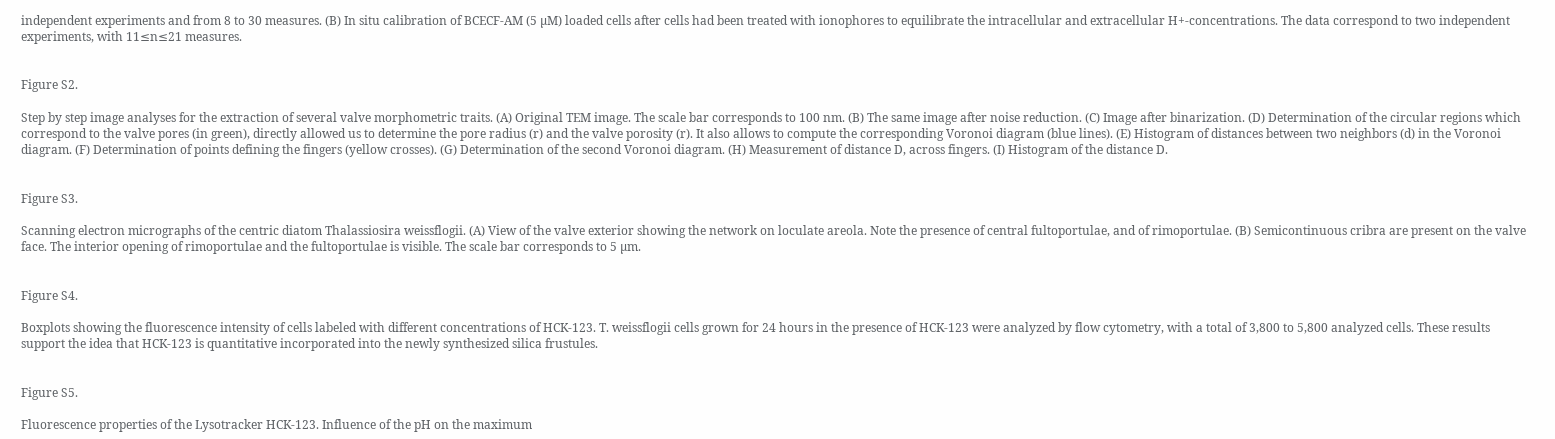independent experiments and from 8 to 30 measures. (B) In situ calibration of BCECF-AM (5 µM) loaded cells after cells had been treated with ionophores to equilibrate the intracellular and extracellular H+-concentrations. The data correspond to two independent experiments, with 11≤n≤21 measures.


Figure S2.

Step by step image analyses for the extraction of several valve morphometric traits. (A) Original TEM image. The scale bar corresponds to 100 nm. (B) The same image after noise reduction. (C) Image after binarization. (D) Determination of the circular regions which correspond to the valve pores (in green), directly allowed us to determine the pore radius (r) and the valve porosity (r). It also allows to compute the corresponding Voronoi diagram (blue lines). (E) Histogram of distances between two neighbors (d) in the Voronoi diagram. (F) Determination of points defining the fingers (yellow crosses). (G) Determination of the second Voronoi diagram. (H) Measurement of distance D, across fingers. (I) Histogram of the distance D.


Figure S3.

Scanning electron micrographs of the centric diatom Thalassiosira weissflogii. (A) View of the valve exterior showing the network on loculate areola. Note the presence of central fultoportulae, and of rimoportulae. (B) Semicontinuous cribra are present on the valve face. The interior opening of rimoportulae and the fultoportulae is visible. The scale bar corresponds to 5 µm.


Figure S4.

Boxplots showing the fluorescence intensity of cells labeled with different concentrations of HCK-123. T. weissflogii cells grown for 24 hours in the presence of HCK-123 were analyzed by flow cytometry, with a total of 3,800 to 5,800 analyzed cells. These results support the idea that HCK-123 is quantitative incorporated into the newly synthesized silica frustules.


Figure S5.

Fluorescence properties of the Lysotracker HCK-123. Influence of the pH on the maximum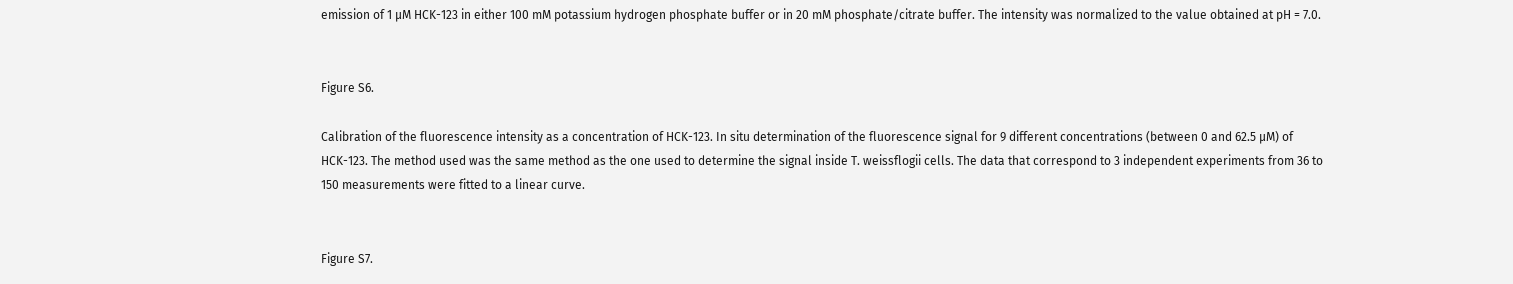emission of 1 µM HCK-123 in either 100 mM potassium hydrogen phosphate buffer or in 20 mM phosphate/citrate buffer. The intensity was normalized to the value obtained at pH = 7.0.


Figure S6.

Calibration of the fluorescence intensity as a concentration of HCK-123. In situ determination of the fluorescence signal for 9 different concentrations (between 0 and 62.5 µM) of HCK-123. The method used was the same method as the one used to determine the signal inside T. weissflogii cells. The data that correspond to 3 independent experiments from 36 to 150 measurements were fitted to a linear curve.


Figure S7.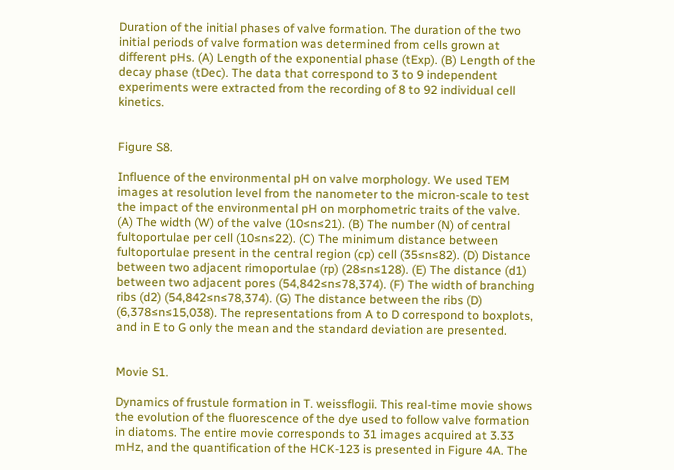Duration of the initial phases of valve formation. The duration of the two initial periods of valve formation was determined from cells grown at different pHs. (A) Length of the exponential phase (tExp). (B) Length of the decay phase (tDec). The data that correspond to 3 to 9 independent experiments were extracted from the recording of 8 to 92 individual cell kinetics.


Figure S8.

Influence of the environmental pH on valve morphology. We used TEM images at resolution level from the nanometer to the micron-scale to test the impact of the environmental pH on morphometric traits of the valve. (A) The width (W) of the valve (10≤n≤21). (B) The number (N) of central fultoportulae per cell (10≤n≤22). (C) The minimum distance between fultoportulae present in the central region (cp) cell (35≤n≤82). (D) Distance between two adjacent rimoportulae (rp) (28≤n≤128). (E) The distance (d1) between two adjacent pores (54,842≤n≤78,374). (F) The width of branching ribs (d2) (54,842≤n≤78,374). (G) The distance between the ribs (D) (6,378≤n≤15,038). The representations from A to D correspond to boxplots, and in E to G only the mean and the standard deviation are presented.


Movie S1.

Dynamics of frustule formation in T. weissflogii. This real-time movie shows the evolution of the fluorescence of the dye used to follow valve formation in diatoms. The entire movie corresponds to 31 images acquired at 3.33 mHz, and the quantification of the HCK-123 is presented in Figure 4A. The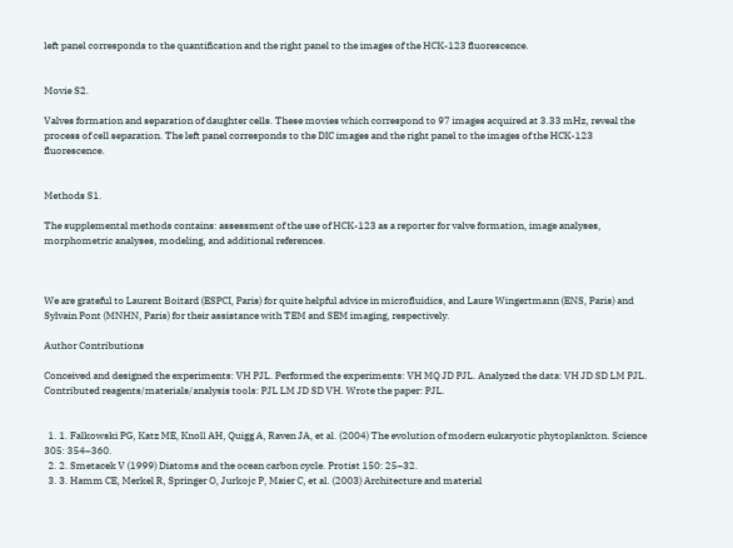left panel corresponds to the quantification and the right panel to the images of the HCK-123 fluorescence.


Movie S2.

Valves formation and separation of daughter cells. These movies which correspond to 97 images acquired at 3.33 mHz, reveal the process of cell separation. The left panel corresponds to the DIC images and the right panel to the images of the HCK-123 fluorescence.


Methods S1.

The supplemental methods contains: assessment of the use of HCK-123 as a reporter for valve formation, image analyses, morphometric analyses, modeling, and additional references.



We are grateful to Laurent Boitard (ESPCI, Paris) for quite helpful advice in microfluidics, and Laure Wingertmann (ENS, Paris) and Sylvain Pont (MNHN, Paris) for their assistance with TEM and SEM imaging, respectively.

Author Contributions

Conceived and designed the experiments: VH PJL. Performed the experiments: VH MQ JD PJL. Analyzed the data: VH JD SD LM PJL. Contributed reagents/materials/analysis tools: PJL LM JD SD VH. Wrote the paper: PJL.


  1. 1. Falkowski PG, Katz ME, Knoll AH, Quigg A, Raven JA, et al. (2004) The evolution of modern eukaryotic phytoplankton. Science 305: 354–360.
  2. 2. Smetacek V (1999) Diatoms and the ocean carbon cycle. Protist 150: 25–32.
  3. 3. Hamm CE, Merkel R, Springer O, Jurkojc P, Maier C, et al. (2003) Architecture and material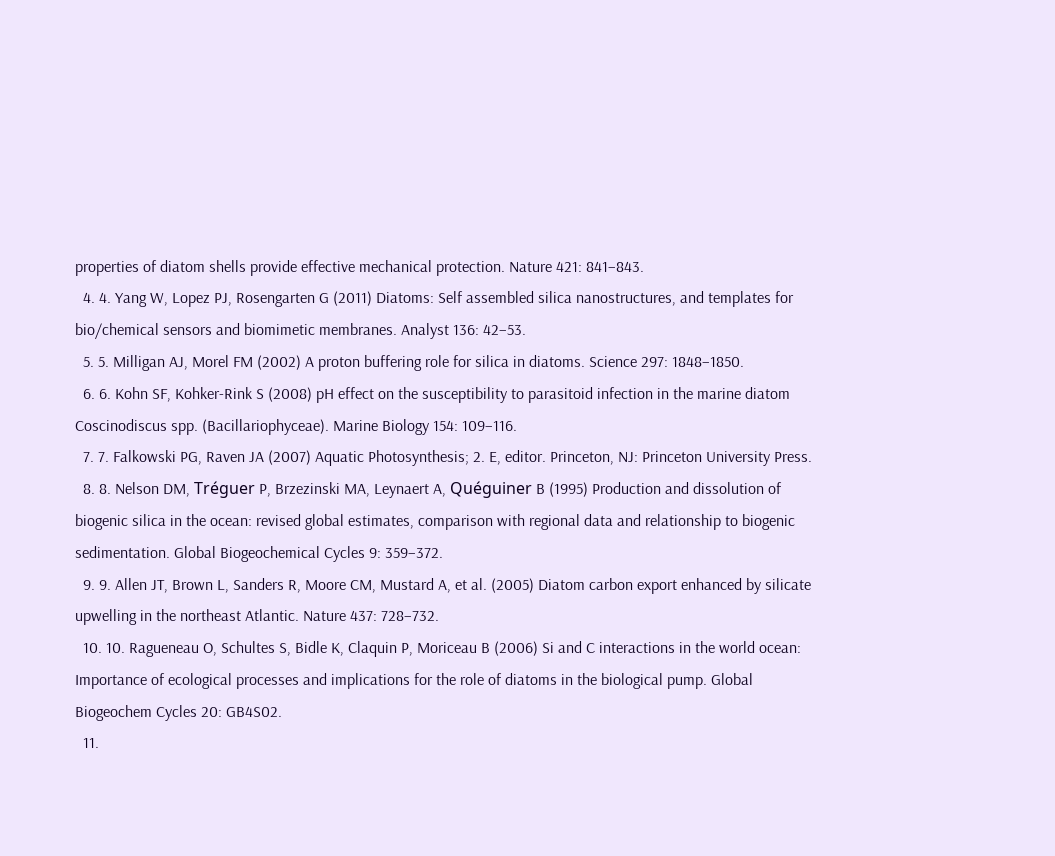properties of diatom shells provide effective mechanical protection. Nature 421: 841–843.
  4. 4. Yang W, Lopez PJ, Rosengarten G (2011) Diatoms: Self assembled silica nanostructures, and templates for bio/chemical sensors and biomimetic membranes. Analyst 136: 42–53.
  5. 5. Milligan AJ, Morel FM (2002) A proton buffering role for silica in diatoms. Science 297: 1848–1850.
  6. 6. Kohn SF, Kohker-Rink S (2008) pH effect on the susceptibility to parasitoid infection in the marine diatom Coscinodiscus spp. (Bacillariophyceae). Marine Biology 154: 109–116.
  7. 7. Falkowski PG, Raven JA (2007) Aquatic Photosynthesis; 2. E, editor. Princeton, NJ: Princeton University Press.
  8. 8. Nelson DM, Tréguer P, Brzezinski MA, Leynaert A, Quéguiner B (1995) Production and dissolution of biogenic silica in the ocean: revised global estimates, comparison with regional data and relationship to biogenic sedimentation. Global Biogeochemical Cycles 9: 359–372.
  9. 9. Allen JT, Brown L, Sanders R, Moore CM, Mustard A, et al. (2005) Diatom carbon export enhanced by silicate upwelling in the northeast Atlantic. Nature 437: 728–732.
  10. 10. Ragueneau O, Schultes S, Bidle K, Claquin P, Moriceau B (2006) Si and C interactions in the world ocean: Importance of ecological processes and implications for the role of diatoms in the biological pump. Global Biogeochem Cycles 20: GB4S02.
  11.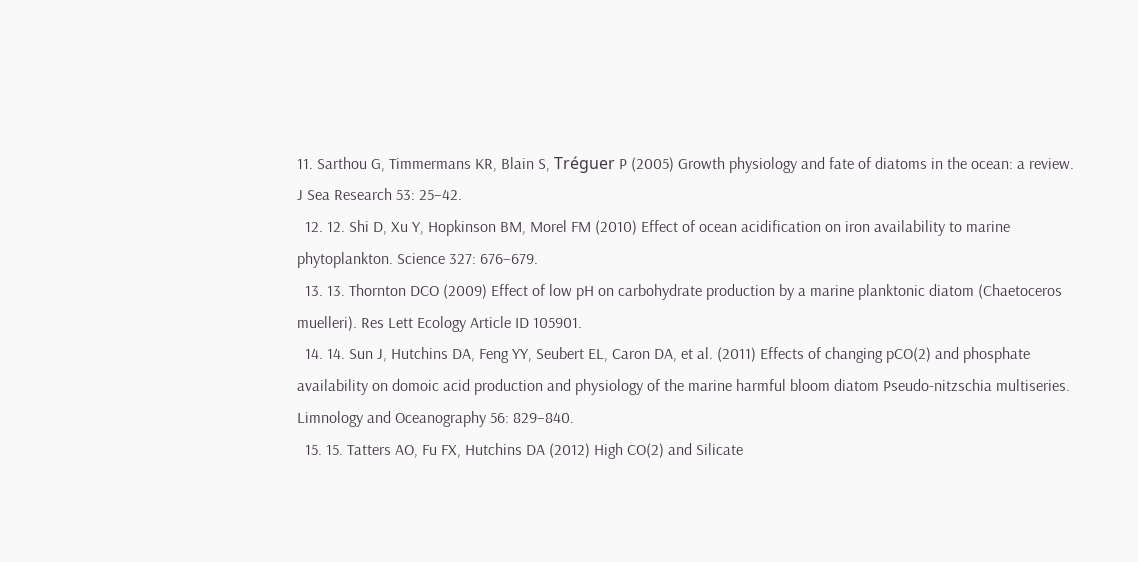11. Sarthou G, Timmermans KR, Blain S, Tréguer P (2005) Growth physiology and fate of diatoms in the ocean: a review. J Sea Research 53: 25–42.
  12. 12. Shi D, Xu Y, Hopkinson BM, Morel FM (2010) Effect of ocean acidification on iron availability to marine phytoplankton. Science 327: 676–679.
  13. 13. Thornton DCO (2009) Effect of low pH on carbohydrate production by a marine planktonic diatom (Chaetoceros muelleri). Res Lett Ecology Article ID 105901.
  14. 14. Sun J, Hutchins DA, Feng YY, Seubert EL, Caron DA, et al. (2011) Effects of changing pCO(2) and phosphate availability on domoic acid production and physiology of the marine harmful bloom diatom Pseudo-nitzschia multiseries. Limnology and Oceanography 56: 829–840.
  15. 15. Tatters AO, Fu FX, Hutchins DA (2012) High CO(2) and Silicate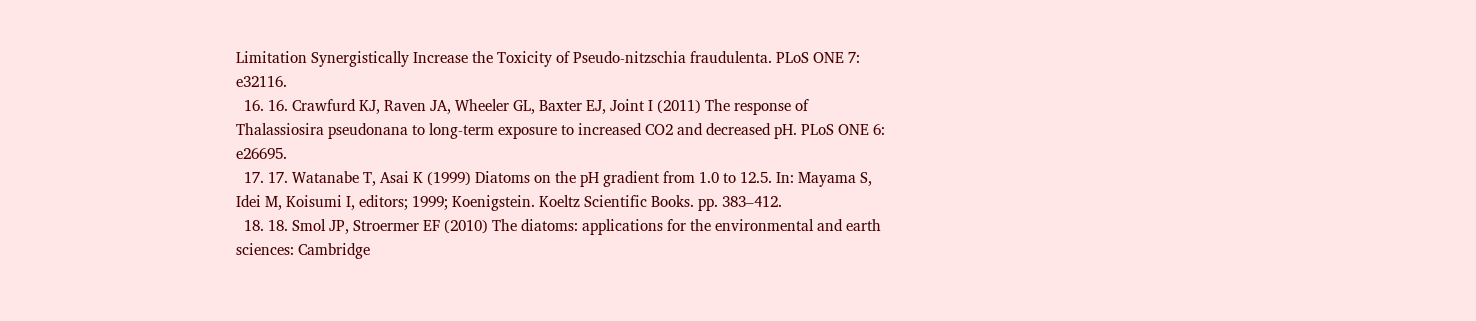Limitation Synergistically Increase the Toxicity of Pseudo-nitzschia fraudulenta. PLoS ONE 7: e32116.
  16. 16. Crawfurd KJ, Raven JA, Wheeler GL, Baxter EJ, Joint I (2011) The response of Thalassiosira pseudonana to long-term exposure to increased CO2 and decreased pH. PLoS ONE 6: e26695.
  17. 17. Watanabe T, Asai K (1999) Diatoms on the pH gradient from 1.0 to 12.5. In: Mayama S, Idei M, Koisumi I, editors; 1999; Koenigstein. Koeltz Scientific Books. pp. 383–412.
  18. 18. Smol JP, Stroermer EF (2010) The diatoms: applications for the environmental and earth sciences: Cambridge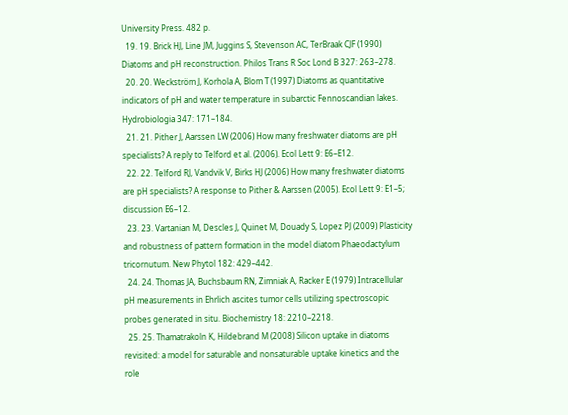University Press. 482 p.
  19. 19. Brick HJ, Line JM, Juggins S, Stevenson AC, TerBraak CJF (1990) Diatoms and pH reconstruction. Philos Trans R Soc Lond B 327: 263–278.
  20. 20. Weckström J, Korhola A, Blom T (1997) Diatoms as quantitative indicators of pH and water temperature in subarctic Fennoscandian lakes. Hydrobiologia 347: 171–184.
  21. 21. Pither J, Aarssen LW (2006) How many freshwater diatoms are pH specialists? A reply to Telford et al. (2006). Ecol Lett 9: E6–E12.
  22. 22. Telford RJ, Vandvik V, Birks HJ (2006) How many freshwater diatoms are pH specialists? A response to Pither & Aarssen (2005). Ecol Lett 9: E1–5; discussion E6–12.
  23. 23. Vartanian M, Descles J, Quinet M, Douady S, Lopez PJ (2009) Plasticity and robustness of pattern formation in the model diatom Phaeodactylum tricornutum. New Phytol 182: 429–442.
  24. 24. Thomas JA, Buchsbaum RN, Zimniak A, Racker E (1979) Intracellular pH measurements in Ehrlich ascites tumor cells utilizing spectroscopic probes generated in situ. Biochemistry 18: 2210–2218.
  25. 25. Thamatrakoln K, Hildebrand M (2008) Silicon uptake in diatoms revisited: a model for saturable and nonsaturable uptake kinetics and the role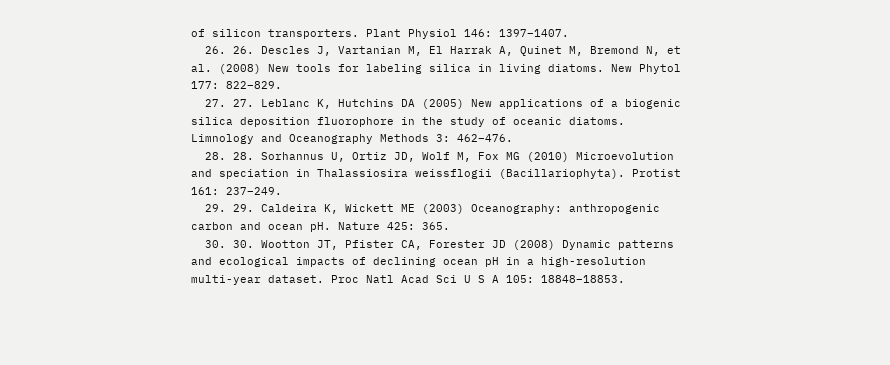of silicon transporters. Plant Physiol 146: 1397–1407.
  26. 26. Descles J, Vartanian M, El Harrak A, Quinet M, Bremond N, et al. (2008) New tools for labeling silica in living diatoms. New Phytol 177: 822–829.
  27. 27. Leblanc K, Hutchins DA (2005) New applications of a biogenic silica deposition fluorophore in the study of oceanic diatoms. Limnology and Oceanography Methods 3: 462–476.
  28. 28. Sorhannus U, Ortiz JD, Wolf M, Fox MG (2010) Microevolution and speciation in Thalassiosira weissflogii (Bacillariophyta). Protist 161: 237–249.
  29. 29. Caldeira K, Wickett ME (2003) Oceanography: anthropogenic carbon and ocean pH. Nature 425: 365.
  30. 30. Wootton JT, Pfister CA, Forester JD (2008) Dynamic patterns and ecological impacts of declining ocean pH in a high-resolution multi-year dataset. Proc Natl Acad Sci U S A 105: 18848–18853.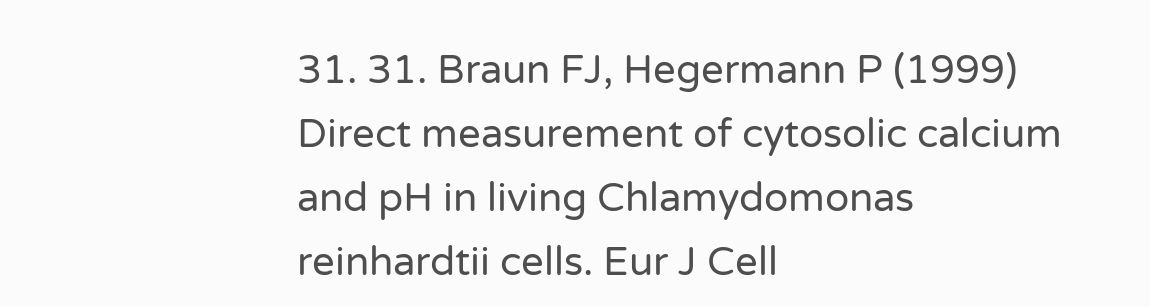31. 31. Braun FJ, Hegermann P (1999) Direct measurement of cytosolic calcium and pH in living Chlamydomonas reinhardtii cells. Eur J Cell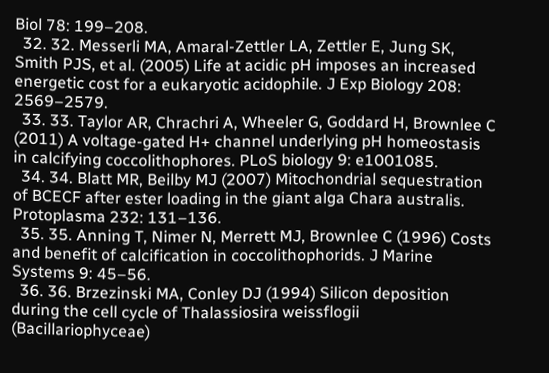Biol 78: 199–208.
  32. 32. Messerli MA, Amaral-Zettler LA, Zettler E, Jung SK, Smith PJS, et al. (2005) Life at acidic pH imposes an increased energetic cost for a eukaryotic acidophile. J Exp Biology 208: 2569–2579.
  33. 33. Taylor AR, Chrachri A, Wheeler G, Goddard H, Brownlee C (2011) A voltage-gated H+ channel underlying pH homeostasis in calcifying coccolithophores. PLoS biology 9: e1001085.
  34. 34. Blatt MR, Beilby MJ (2007) Mitochondrial sequestration of BCECF after ester loading in the giant alga Chara australis. Protoplasma 232: 131–136.
  35. 35. Anning T, Nimer N, Merrett MJ, Brownlee C (1996) Costs and benefit of calcification in coccolithophorids. J Marine Systems 9: 45–56.
  36. 36. Brzezinski MA, Conley DJ (1994) Silicon deposition during the cell cycle of Thalassiosira weissflogii (Bacillariophyceae)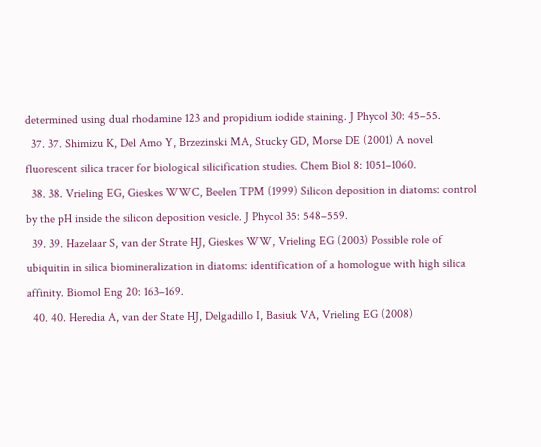determined using dual rhodamine 123 and propidium iodide staining. J Phycol 30: 45–55.
  37. 37. Shimizu K, Del Amo Y, Brzezinski MA, Stucky GD, Morse DE (2001) A novel fluorescent silica tracer for biological silicification studies. Chem Biol 8: 1051–1060.
  38. 38. Vrieling EG, Gieskes WWC, Beelen TPM (1999) Silicon deposition in diatoms: control by the pH inside the silicon deposition vesicle. J Phycol 35: 548–559.
  39. 39. Hazelaar S, van der Strate HJ, Gieskes WW, Vrieling EG (2003) Possible role of ubiquitin in silica biomineralization in diatoms: identification of a homologue with high silica affinity. Biomol Eng 20: 163–169.
  40. 40. Heredia A, van der State HJ, Delgadillo I, Basiuk VA, Vrieling EG (2008)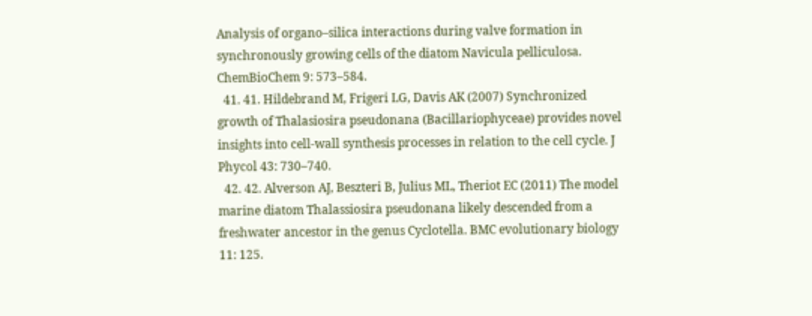Analysis of organo–silica interactions during valve formation in synchronously growing cells of the diatom Navicula pelliculosa. ChemBioChem 9: 573–584.
  41. 41. Hildebrand M, Frigeri LG, Davis AK (2007) Synchronized growth of Thalasiosira pseudonana (Bacillariophyceae) provides novel insights into cell-wall synthesis processes in relation to the cell cycle. J Phycol 43: 730–740.
  42. 42. Alverson AJ, Beszteri B, Julius ML, Theriot EC (2011) The model marine diatom Thalassiosira pseudonana likely descended from a freshwater ancestor in the genus Cyclotella. BMC evolutionary biology 11: 125.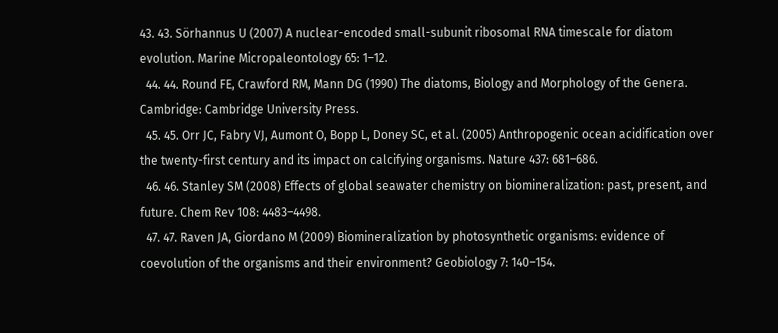43. 43. Sörhannus U (2007) A nuclear-encoded small-subunit ribosomal RNA timescale for diatom evolution. Marine Micropaleontology 65: 1–12.
  44. 44. Round FE, Crawford RM, Mann DG (1990) The diatoms, Biology and Morphology of the Genera. Cambridge: Cambridge University Press.
  45. 45. Orr JC, Fabry VJ, Aumont O, Bopp L, Doney SC, et al. (2005) Anthropogenic ocean acidification over the twenty-first century and its impact on calcifying organisms. Nature 437: 681–686.
  46. 46. Stanley SM (2008) Effects of global seawater chemistry on biomineralization: past, present, and future. Chem Rev 108: 4483–4498.
  47. 47. Raven JA, Giordano M (2009) Biomineralization by photosynthetic organisms: evidence of coevolution of the organisms and their environment? Geobiology 7: 140–154.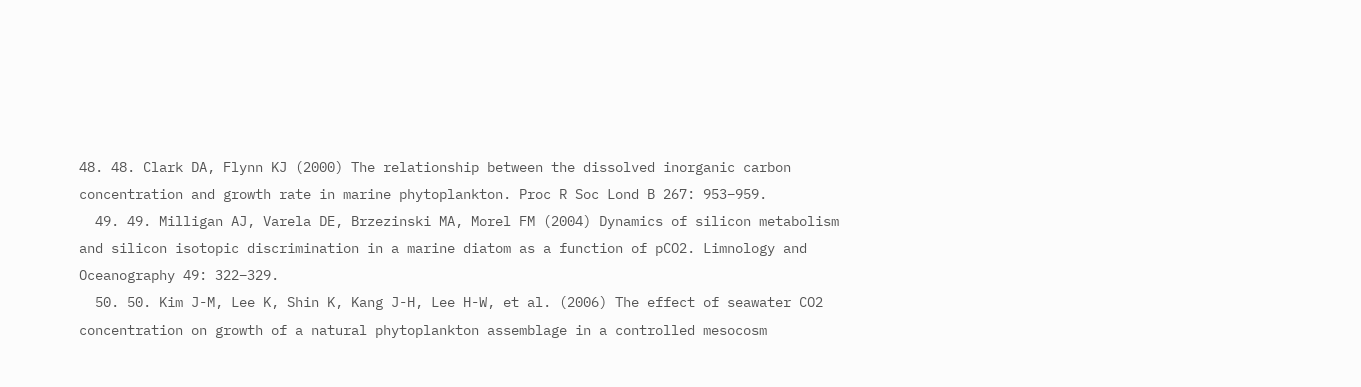48. 48. Clark DA, Flynn KJ (2000) The relationship between the dissolved inorganic carbon concentration and growth rate in marine phytoplankton. Proc R Soc Lond B 267: 953–959.
  49. 49. Milligan AJ, Varela DE, Brzezinski MA, Morel FM (2004) Dynamics of silicon metabolism and silicon isotopic discrimination in a marine diatom as a function of pCO2. Limnology and Oceanography 49: 322–329.
  50. 50. Kim J-M, Lee K, Shin K, Kang J-H, Lee H-W, et al. (2006) The effect of seawater CO2 concentration on growth of a natural phytoplankton assemblage in a controlled mesocosm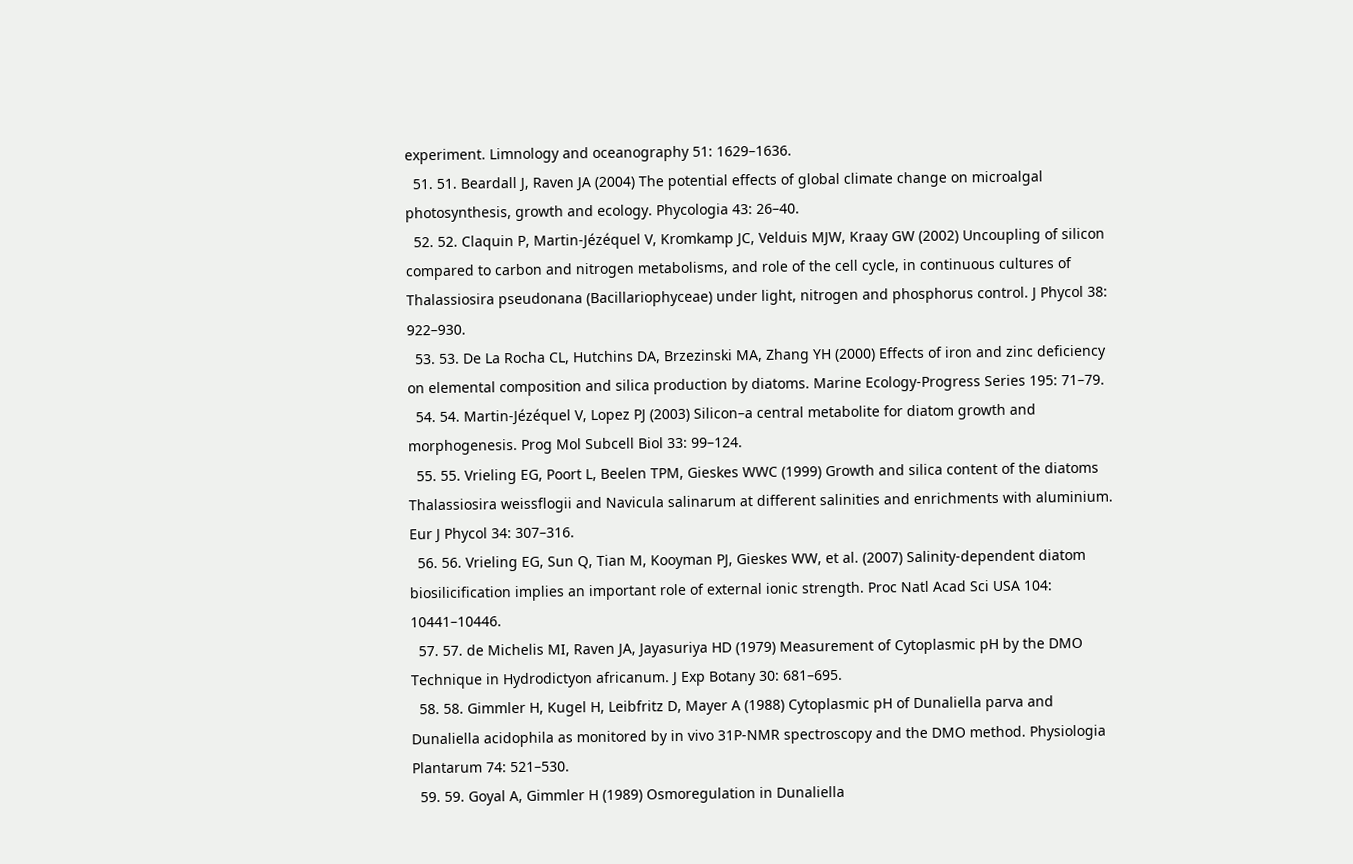experiment. Limnology and oceanography 51: 1629–1636.
  51. 51. Beardall J, Raven JA (2004) The potential effects of global climate change on microalgal photosynthesis, growth and ecology. Phycologia 43: 26–40.
  52. 52. Claquin P, Martin-Jézéquel V, Kromkamp JC, Velduis MJW, Kraay GW (2002) Uncoupling of silicon compared to carbon and nitrogen metabolisms, and role of the cell cycle, in continuous cultures of Thalassiosira pseudonana (Bacillariophyceae) under light, nitrogen and phosphorus control. J Phycol 38: 922–930.
  53. 53. De La Rocha CL, Hutchins DA, Brzezinski MA, Zhang YH (2000) Effects of iron and zinc deficiency on elemental composition and silica production by diatoms. Marine Ecology-Progress Series 195: 71–79.
  54. 54. Martin-Jézéquel V, Lopez PJ (2003) Silicon–a central metabolite for diatom growth and morphogenesis. Prog Mol Subcell Biol 33: 99–124.
  55. 55. Vrieling EG, Poort L, Beelen TPM, Gieskes WWC (1999) Growth and silica content of the diatoms Thalassiosira weissflogii and Navicula salinarum at different salinities and enrichments with aluminium. Eur J Phycol 34: 307–316.
  56. 56. Vrieling EG, Sun Q, Tian M, Kooyman PJ, Gieskes WW, et al. (2007) Salinity-dependent diatom biosilicification implies an important role of external ionic strength. Proc Natl Acad Sci USA 104: 10441–10446.
  57. 57. de Michelis MI, Raven JA, Jayasuriya HD (1979) Measurement of Cytoplasmic pH by the DMO Technique in Hydrodictyon africanum. J Exp Botany 30: 681–695.
  58. 58. Gimmler H, Kugel H, Leibfritz D, Mayer A (1988) Cytoplasmic pH of Dunaliella parva and Dunaliella acidophila as monitored by in vivo 31P-NMR spectroscopy and the DMO method. Physiologia Plantarum 74: 521–530.
  59. 59. Goyal A, Gimmler H (1989) Osmoregulation in Dunaliella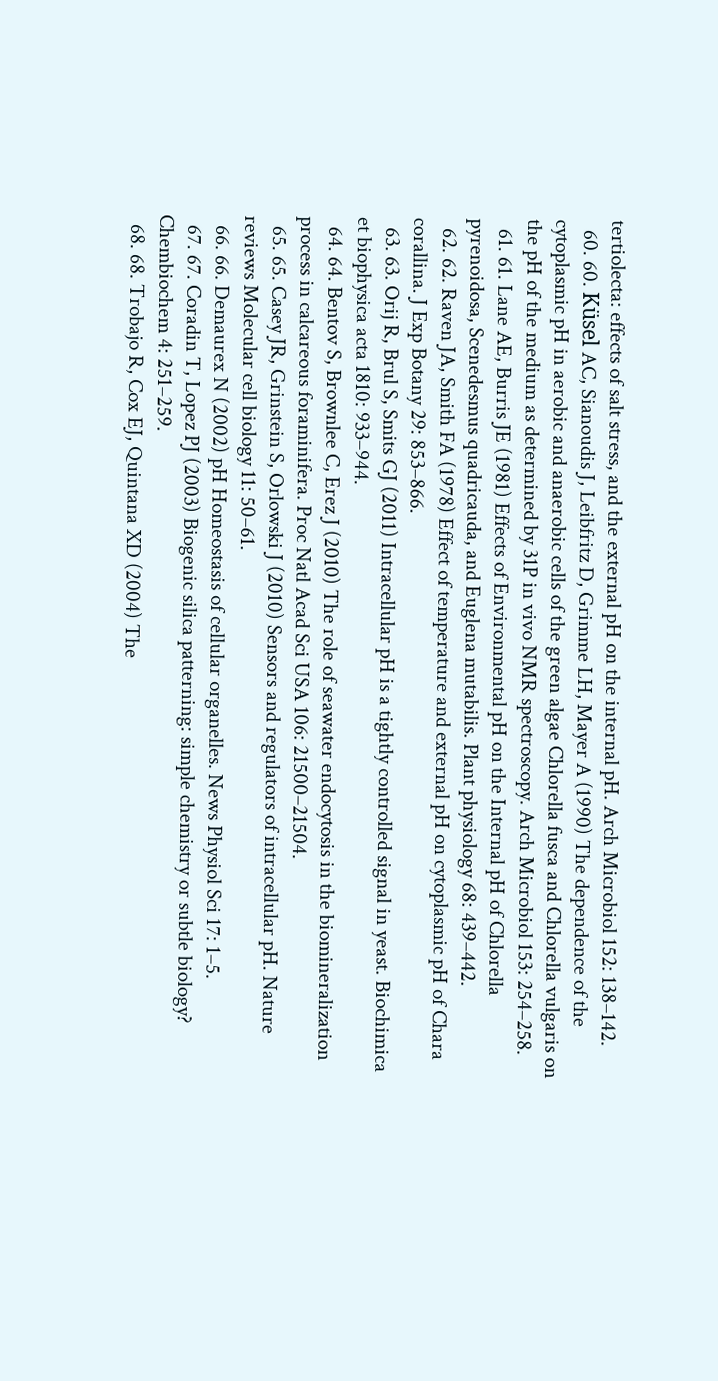tertiolecta: effects of salt stress, and the external pH on the internal pH. Arch Microbiol 152: 138–142.
  60. 60. Küsel AC, Sianoudis J, Leibfritz D, Grimme LH, Mayer A (1990) The dependence of the cytoplasmic pH in aerobic and anaerobic cells of the green algae Chlorella fusca and Chlorella vulgaris on the pH of the medium as determined by 31P in vivo NMR spectroscopy. Arch Microbiol 153: 254–258.
  61. 61. Lane AE, Burris JE (1981) Effects of Environmental pH on the Internal pH of Chlorella pyrenoidosa, Scenedesmus quadricauda, and Euglena mutabilis. Plant physiology 68: 439–442.
  62. 62. Raven JA, Smith FA (1978) Effect of temperature and external pH on cytoplasmic pH of Chara corallina. J Exp Botany 29: 853–866.
  63. 63. Orij R, Brul S, Smits GJ (2011) Intracellular pH is a tightly controlled signal in yeast. Biochimica et biophysica acta 1810: 933–944.
  64. 64. Bentov S, Brownlee C, Erez J (2010) The role of seawater endocytosis in the biomineralization process in calcareous foraminifera. Proc Natl Acad Sci USA 106: 21500–21504.
  65. 65. Casey JR, Grinstein S, Orlowski J (2010) Sensors and regulators of intracellular pH. Nature reviews Molecular cell biology 11: 50–61.
  66. 66. Demaurex N (2002) pH Homeostasis of cellular organelles. News Physiol Sci 17: 1–5.
  67. 67. Coradin T, Lopez PJ (2003) Biogenic silica patterning: simple chemistry or subtle biology? Chembiochem 4: 251–259.
  68. 68. Trobajo R, Cox EJ, Quintana XD (2004) The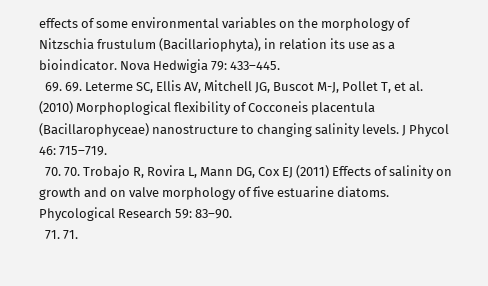effects of some environmental variables on the morphology of Nitzschia frustulum (Bacillariophyta), in relation its use as a bioindicator. Nova Hedwigia 79: 433–445.
  69. 69. Leterme SC, Ellis AV, Mitchell JG, Buscot M-J, Pollet T, et al. (2010) Morphoplogical flexibility of Cocconeis placentula (Bacillarophyceae) nanostructure to changing salinity levels. J Phycol 46: 715–719.
  70. 70. Trobajo R, Rovira L, Mann DG, Cox EJ (2011) Effects of salinity on growth and on valve morphology of five estuarine diatoms. Phycological Research 59: 83–90.
  71. 71.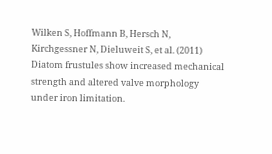Wilken S, Hoffmann B, Hersch N, Kirchgessner N, Dieluweit S, et al. (2011) Diatom frustules show increased mechanical strength and altered valve morphology under iron limitation.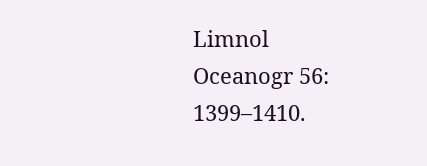Limnol Oceanogr 56: 1399–1410.